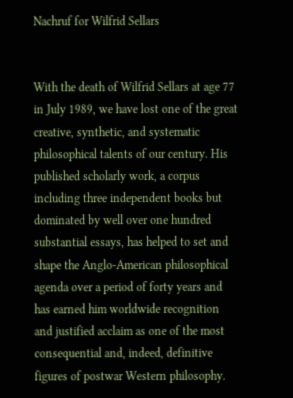Nachruf for Wilfrid Sellars


With the death of Wilfrid Sellars at age 77 in July 1989, we have lost one of the great creative, synthetic, and systematic philosophical talents of our century. His published scholarly work, a corpus including three independent books but dominated by well over one hundred substantial essays, has helped to set and shape the Anglo-American philosophical agenda over a period of forty years and has earned him worldwide recognition and justified acclaim as one of the most consequential and, indeed, definitive figures of postwar Western philosophy.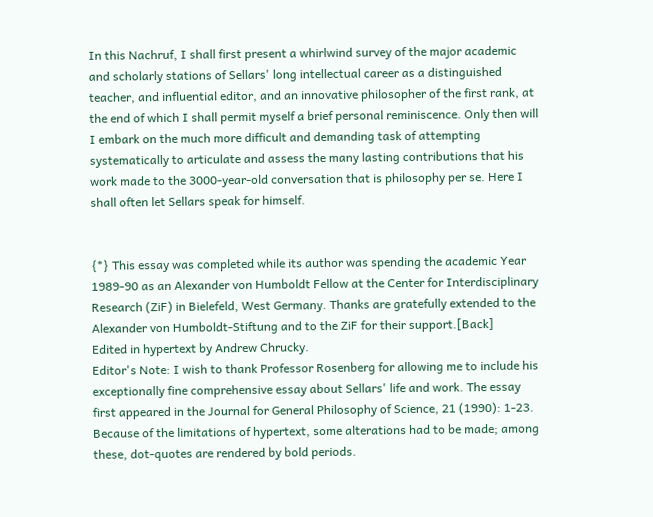In this Nachruf, I shall first present a whirlwind survey of the major academic and scholarly stations of Sellars' long intellectual career as a distinguished teacher, and influential editor, and an innovative philosopher of the first rank, at the end of which I shall permit myself a brief personal reminiscence. Only then will I embark on the much more difficult and demanding task of attempting systematically to articulate and assess the many lasting contributions that his work made to the 3000-year-old conversation that is philosophy per se. Here I shall often let Sellars speak for himself.


{*} This essay was completed while its author was spending the academic Year 1989-90 as an Alexander von Humboldt Fellow at the Center for Interdisciplinary Research (ZiF) in Bielefeld, West Germany. Thanks are gratefully extended to the Alexander von Humboldt-Stiftung and to the ZiF for their support.[Back]
Edited in hypertext by Andrew Chrucky.
Editor's Note: I wish to thank Professor Rosenberg for allowing me to include his exceptionally fine comprehensive essay about Sellars' life and work. The essay first appeared in the Journal for General Philosophy of Science, 21 (1990): 1-23.
Because of the limitations of hypertext, some alterations had to be made; among these, dot-quotes are rendered by bold periods.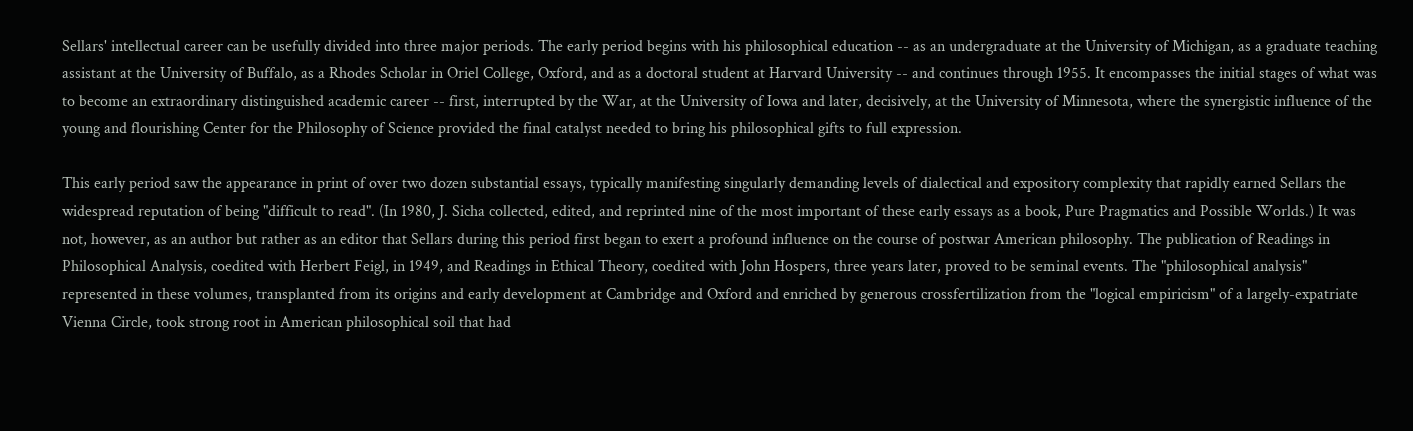Sellars' intellectual career can be usefully divided into three major periods. The early period begins with his philosophical education -- as an undergraduate at the University of Michigan, as a graduate teaching assistant at the University of Buffalo, as a Rhodes Scholar in Oriel College, Oxford, and as a doctoral student at Harvard University -- and continues through 1955. It encompasses the initial stages of what was to become an extraordinary distinguished academic career -- first, interrupted by the War, at the University of Iowa and later, decisively, at the University of Minnesota, where the synergistic influence of the young and flourishing Center for the Philosophy of Science provided the final catalyst needed to bring his philosophical gifts to full expression.

This early period saw the appearance in print of over two dozen substantial essays, typically manifesting singularly demanding levels of dialectical and expository complexity that rapidly earned Sellars the widespread reputation of being "difficult to read". (In 1980, J. Sicha collected, edited, and reprinted nine of the most important of these early essays as a book, Pure Pragmatics and Possible Worlds.) It was not, however, as an author but rather as an editor that Sellars during this period first began to exert a profound influence on the course of postwar American philosophy. The publication of Readings in Philosophical Analysis, coedited with Herbert Feigl, in 1949, and Readings in Ethical Theory, coedited with John Hospers, three years later, proved to be seminal events. The "philosophical analysis" represented in these volumes, transplanted from its origins and early development at Cambridge and Oxford and enriched by generous crossfertilization from the "logical empiricism" of a largely-expatriate Vienna Circle, took strong root in American philosophical soil that had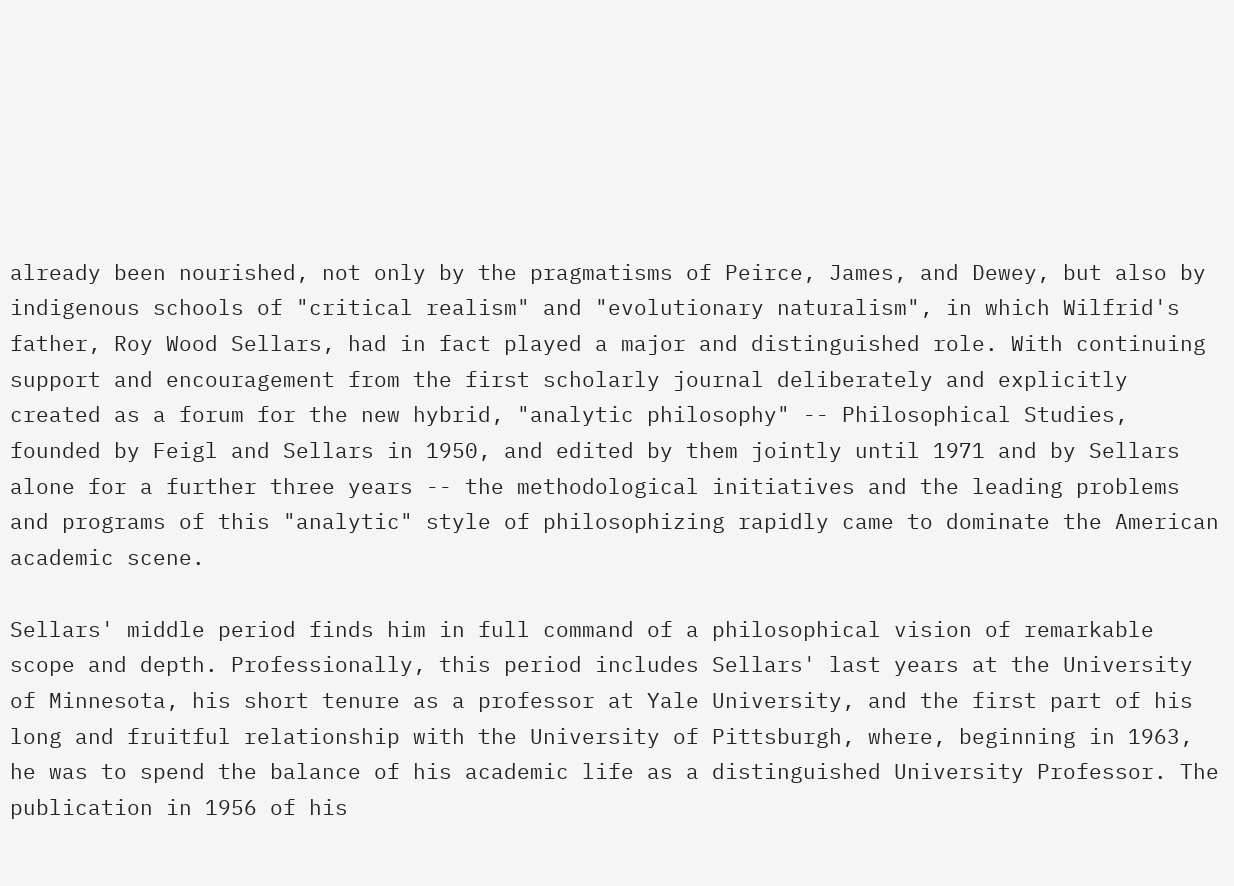already been nourished, not only by the pragmatisms of Peirce, James, and Dewey, but also by indigenous schools of "critical realism" and "evolutionary naturalism", in which Wilfrid's father, Roy Wood Sellars, had in fact played a major and distinguished role. With continuing support and encouragement from the first scholarly journal deliberately and explicitly created as a forum for the new hybrid, "analytic philosophy" -- Philosophical Studies, founded by Feigl and Sellars in 1950, and edited by them jointly until 1971 and by Sellars alone for a further three years -- the methodological initiatives and the leading problems and programs of this "analytic" style of philosophizing rapidly came to dominate the American academic scene.

Sellars' middle period finds him in full command of a philosophical vision of remarkable scope and depth. Professionally, this period includes Sellars' last years at the University of Minnesota, his short tenure as a professor at Yale University, and the first part of his long and fruitful relationship with the University of Pittsburgh, where, beginning in 1963, he was to spend the balance of his academic life as a distinguished University Professor. The publication in 1956 of his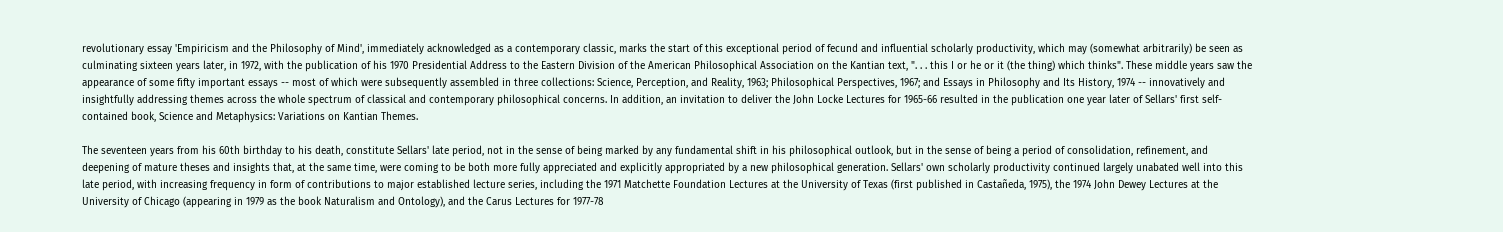revolutionary essay 'Empiricism and the Philosophy of Mind', immediately acknowledged as a contemporary classic, marks the start of this exceptional period of fecund and influential scholarly productivity, which may (somewhat arbitrarily) be seen as culminating sixteen years later, in 1972, with the publication of his 1970 Presidential Address to the Eastern Division of the American Philosophical Association on the Kantian text, ". . . this I or he or it (the thing) which thinks". These middle years saw the appearance of some fifty important essays -- most of which were subsequently assembled in three collections: Science, Perception, and Reality, 1963; Philosophical Perspectives, 1967; and Essays in Philosophy and Its History, 1974 -- innovatively and insightfully addressing themes across the whole spectrum of classical and contemporary philosophical concerns. In addition, an invitation to deliver the John Locke Lectures for 1965-66 resulted in the publication one year later of Sellars' first self-contained book, Science and Metaphysics: Variations on Kantian Themes.

The seventeen years from his 60th birthday to his death, constitute Sellars' late period, not in the sense of being marked by any fundamental shift in his philosophical outlook, but in the sense of being a period of consolidation, refinement, and deepening of mature theses and insights that, at the same time, were coming to be both more fully appreciated and explicitly appropriated by a new philosophical generation. Sellars' own scholarly productivity continued largely unabated well into this late period, with increasing frequency in form of contributions to major established lecture series, including the 1971 Matchette Foundation Lectures at the University of Texas (first published in Castañeda, 1975), the 1974 John Dewey Lectures at the University of Chicago (appearing in 1979 as the book Naturalism and Ontology), and the Carus Lectures for 1977-78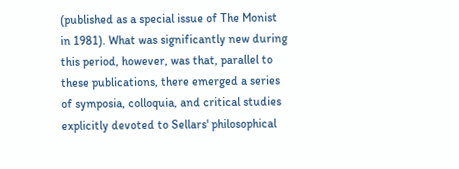(published as a special issue of The Monist in 1981). What was significantly new during this period, however, was that, parallel to these publications, there emerged a series of symposia, colloquia, and critical studies explicitly devoted to Sellars' philosophical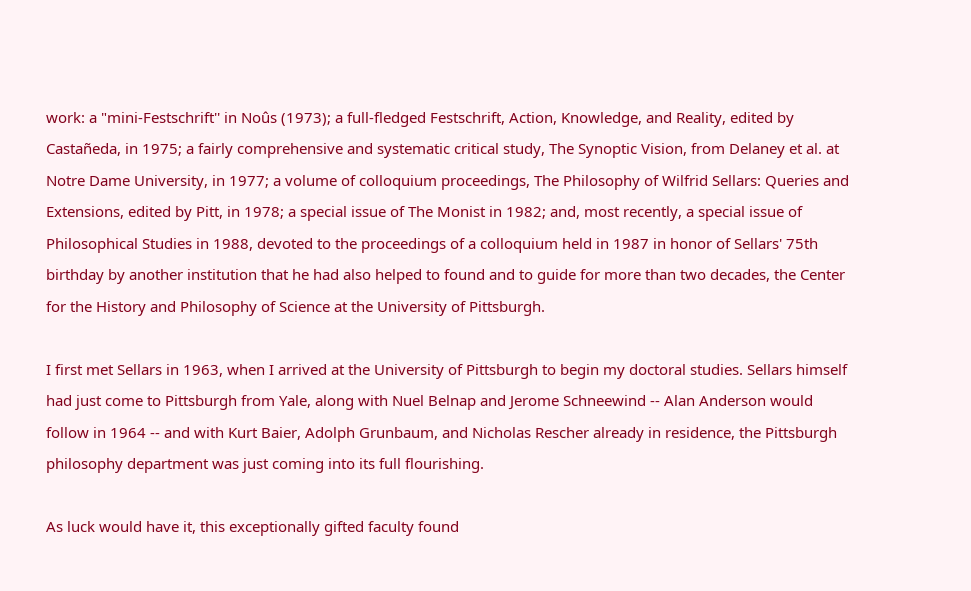work: a "mini-Festschrift'' in Noûs (1973); a full-fledged Festschrift, Action, Knowledge, and Reality, edited by Castañeda, in 1975; a fairly comprehensive and systematic critical study, The Synoptic Vision, from Delaney et al. at Notre Dame University, in 1977; a volume of colloquium proceedings, The Philosophy of Wilfrid Sellars: Queries and Extensions, edited by Pitt, in 1978; a special issue of The Monist in 1982; and, most recently, a special issue of Philosophical Studies in 1988, devoted to the proceedings of a colloquium held in 1987 in honor of Sellars' 75th birthday by another institution that he had also helped to found and to guide for more than two decades, the Center for the History and Philosophy of Science at the University of Pittsburgh.

I first met Sellars in 1963, when I arrived at the University of Pittsburgh to begin my doctoral studies. Sellars himself had just come to Pittsburgh from Yale, along with Nuel Belnap and Jerome Schneewind -- Alan Anderson would follow in 1964 -- and with Kurt Baier, Adolph Grunbaum, and Nicholas Rescher already in residence, the Pittsburgh philosophy department was just coming into its full flourishing.

As luck would have it, this exceptionally gifted faculty found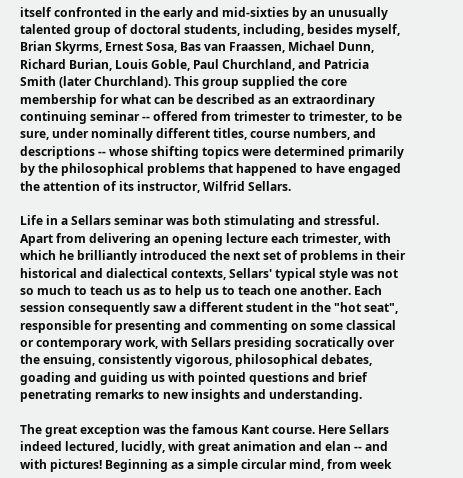itself confronted in the early and mid-sixties by an unusually talented group of doctoral students, including, besides myself, Brian Skyrms, Ernest Sosa, Bas van Fraassen, Michael Dunn, Richard Burian, Louis Goble, Paul Churchland, and Patricia Smith (later Churchland). This group supplied the core membership for what can be described as an extraordinary continuing seminar -- offered from trimester to trimester, to be sure, under nominally different titles, course numbers, and descriptions -- whose shifting topics were determined primarily by the philosophical problems that happened to have engaged the attention of its instructor, Wilfrid Sellars.

Life in a Sellars seminar was both stimulating and stressful. Apart from delivering an opening lecture each trimester, with which he brilliantly introduced the next set of problems in their historical and dialectical contexts, Sellars' typical style was not so much to teach us as to help us to teach one another. Each session consequently saw a different student in the "hot seat", responsible for presenting and commenting on some classical or contemporary work, with Sellars presiding socratically over the ensuing, consistently vigorous, philosophical debates, goading and guiding us with pointed questions and brief penetrating remarks to new insights and understanding.

The great exception was the famous Kant course. Here Sellars indeed lectured, lucidly, with great animation and elan -- and with pictures! Beginning as a simple circular mind, from week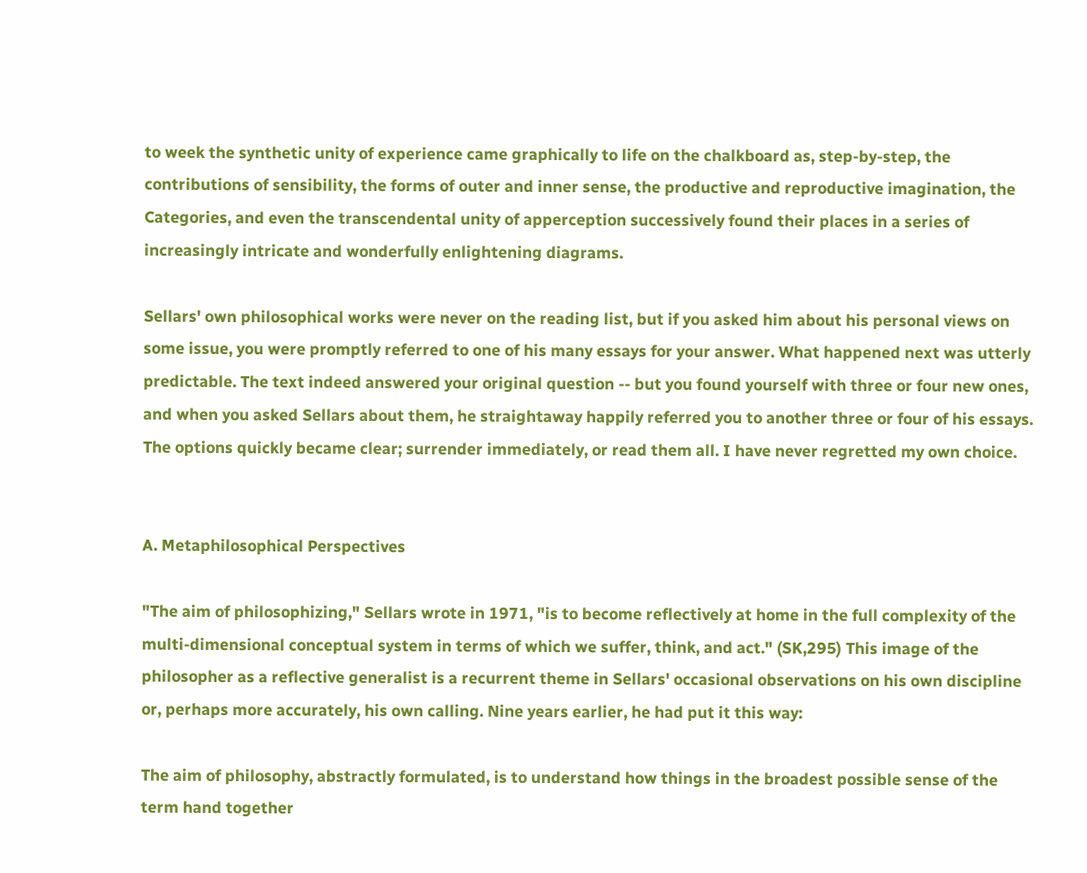to week the synthetic unity of experience came graphically to life on the chalkboard as, step-by-step, the contributions of sensibility, the forms of outer and inner sense, the productive and reproductive imagination, the Categories, and even the transcendental unity of apperception successively found their places in a series of increasingly intricate and wonderfully enlightening diagrams.

Sellars' own philosophical works were never on the reading list, but if you asked him about his personal views on some issue, you were promptly referred to one of his many essays for your answer. What happened next was utterly predictable. The text indeed answered your original question -- but you found yourself with three or four new ones, and when you asked Sellars about them, he straightaway happily referred you to another three or four of his essays. The options quickly became clear; surrender immediately, or read them all. I have never regretted my own choice.


A. Metaphilosophical Perspectives

"The aim of philosophizing," Sellars wrote in 1971, "is to become reflectively at home in the full complexity of the multi-dimensional conceptual system in terms of which we suffer, think, and act." (SK,295) This image of the philosopher as a reflective generalist is a recurrent theme in Sellars' occasional observations on his own discipline or, perhaps more accurately, his own calling. Nine years earlier, he had put it this way:

The aim of philosophy, abstractly formulated, is to understand how things in the broadest possible sense of the term hand together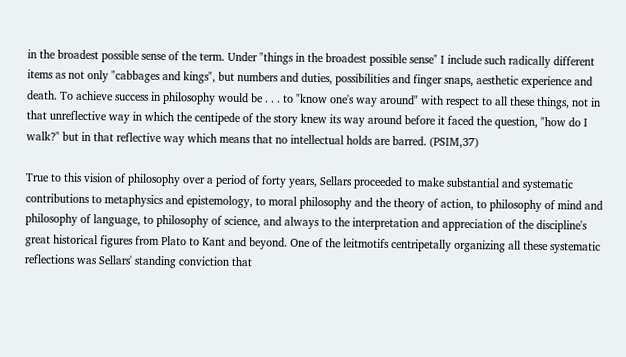in the broadest possible sense of the term. Under "things in the broadest possible sense" I include such radically different items as not only "cabbages and kings", but numbers and duties, possibilities and finger snaps, aesthetic experience and death. To achieve success in philosophy would be . . . to "know one's way around" with respect to all these things, not in that unreflective way in which the centipede of the story knew its way around before it faced the question, "how do I walk?" but in that reflective way which means that no intellectual holds are barred. (PSIM,37)

True to this vision of philosophy over a period of forty years, Sellars proceeded to make substantial and systematic contributions to metaphysics and epistemology, to moral philosophy and the theory of action, to philosophy of mind and philosophy of language, to philosophy of science, and always to the interpretation and appreciation of the discipline's great historical figures from Plato to Kant and beyond. One of the leitmotifs centripetally organizing all these systematic reflections was Sellars' standing conviction that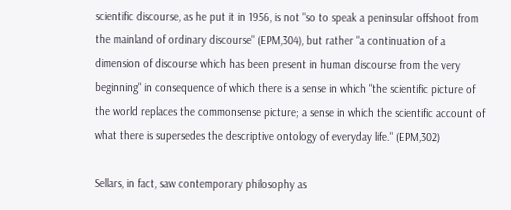scientific discourse, as he put it in 1956, is not "so to speak a peninsular offshoot from the mainland of ordinary discourse" (EPM,304), but rather "a continuation of a dimension of discourse which has been present in human discourse from the very beginning" in consequence of which there is a sense in which "the scientific picture of the world replaces the commonsense picture; a sense in which the scientific account of what there is supersedes the descriptive ontology of everyday life." (EPM,302)

Sellars, in fact, saw contemporary philosophy as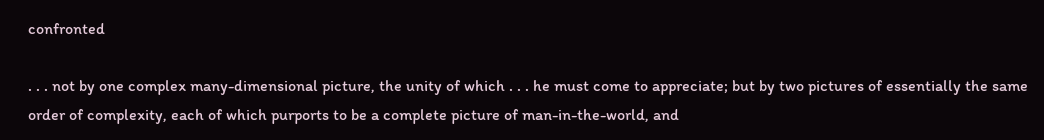confronted

. . . not by one complex many-dimensional picture, the unity of which . . . he must come to appreciate; but by two pictures of essentially the same order of complexity, each of which purports to be a complete picture of man-in-the-world, and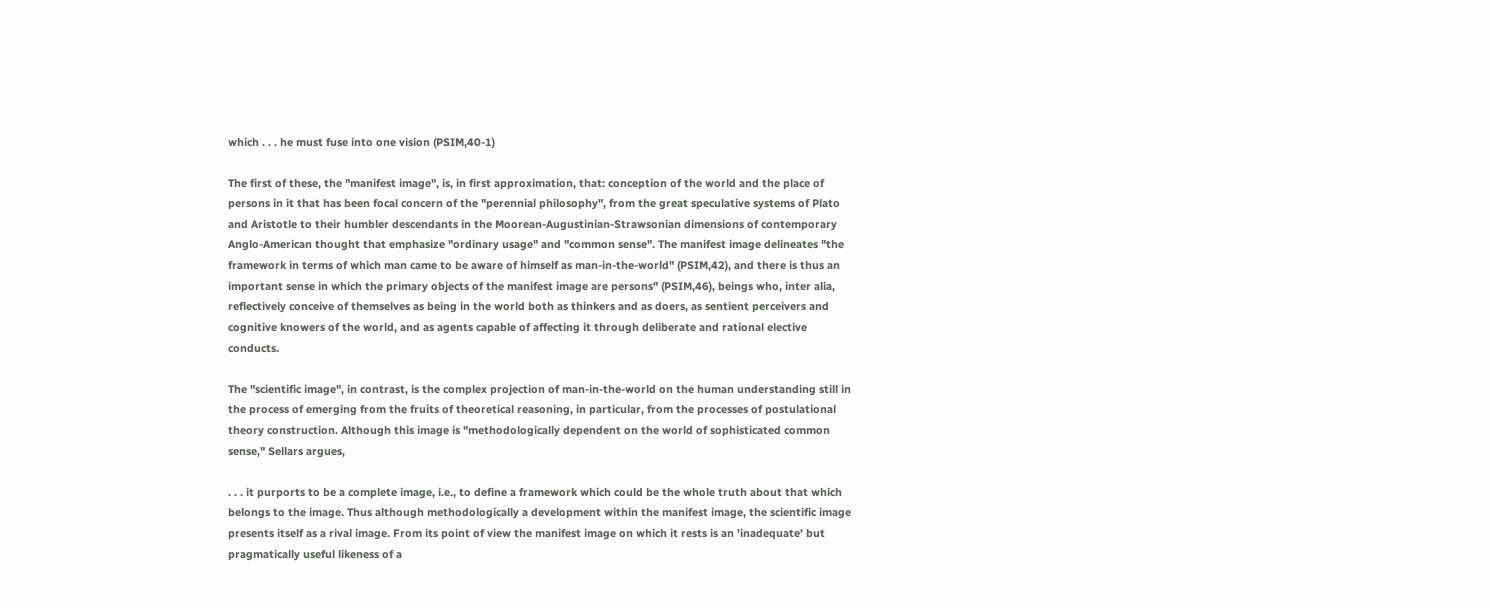which . . . he must fuse into one vision (PSIM,40-1)

The first of these, the "manifest image", is, in first approximation, that: conception of the world and the place of persons in it that has been focal concern of the "perennial philosophy", from the great speculative systems of Plato and Aristotle to their humbler descendants in the Moorean-Augustinian-Strawsonian dimensions of contemporary Anglo-American thought that emphasize "ordinary usage" and "common sense". The manifest image delineates "the framework in terms of which man came to be aware of himself as man-in-the-world" (PSIM,42), and there is thus an important sense in which the primary objects of the manifest image are persons" (PSIM,46), beings who, inter alia, reflectively conceive of themselves as being in the world both as thinkers and as doers, as sentient perceivers and cognitive knowers of the world, and as agents capable of affecting it through deliberate and rational elective conducts.

The "scientific image", in contrast, is the complex projection of man-in-the-world on the human understanding still in the process of emerging from the fruits of theoretical reasoning, in particular, from the processes of postulational theory construction. Although this image is "methodologically dependent on the world of sophisticated common sense," Sellars argues,

. . . it purports to be a complete image, i.e., to define a framework which could be the whole truth about that which belongs to the image. Thus although methodologically a development within the manifest image, the scientific image presents itself as a rival image. From its point of view the manifest image on which it rests is an 'inadequate' but pragmatically useful likeness of a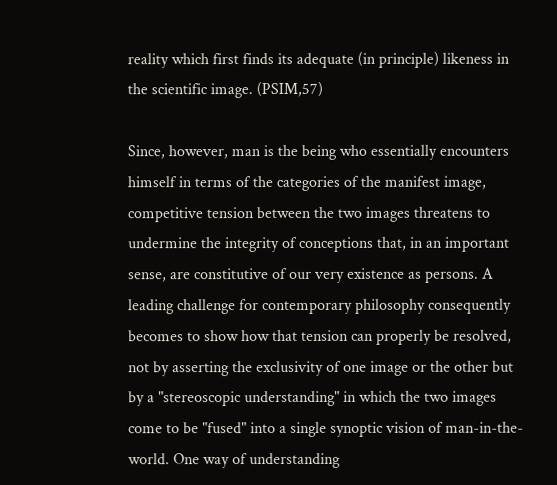reality which first finds its adequate (in principle) likeness in the scientific image. (PSIM,57)

Since, however, man is the being who essentially encounters himself in terms of the categories of the manifest image, competitive tension between the two images threatens to undermine the integrity of conceptions that, in an important sense, are constitutive of our very existence as persons. A leading challenge for contemporary philosophy consequently becomes to show how that tension can properly be resolved, not by asserting the exclusivity of one image or the other but by a "stereoscopic understanding" in which the two images come to be "fused" into a single synoptic vision of man-in-the-world. One way of understanding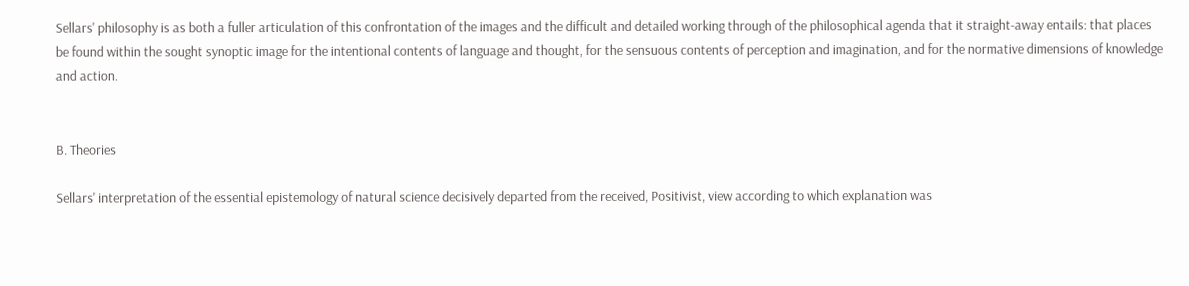Sellars' philosophy is as both a fuller articulation of this confrontation of the images and the difficult and detailed working through of the philosophical agenda that it straight-away entails: that places be found within the sought synoptic image for the intentional contents of language and thought, for the sensuous contents of perception and imagination, and for the normative dimensions of knowledge and action.


B. Theories

Sellars' interpretation of the essential epistemology of natural science decisively departed from the received, Positivist, view according to which explanation was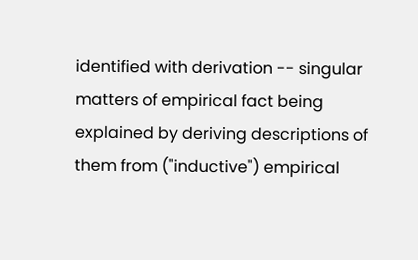identified with derivation -- singular matters of empirical fact being explained by deriving descriptions of them from ("inductive") empirical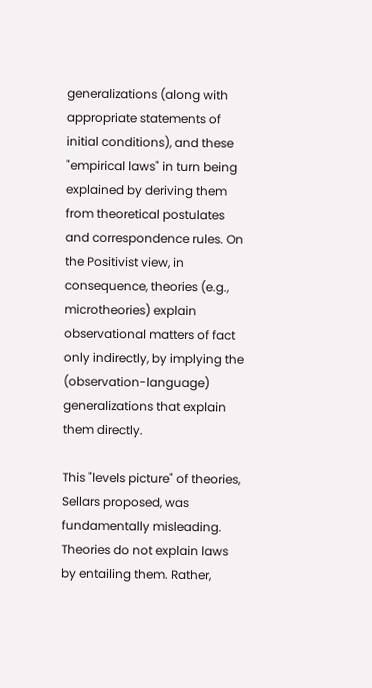generalizations (along with appropriate statements of initial conditions), and these "empirical laws" in turn being explained by deriving them from theoretical postulates and correspondence rules. On the Positivist view, in consequence, theories (e.g., microtheories) explain observational matters of fact only indirectly, by implying the (observation-language) generalizations that explain them directly.

This "levels picture" of theories, Sellars proposed, was fundamentally misleading. Theories do not explain laws by entailing them. Rather,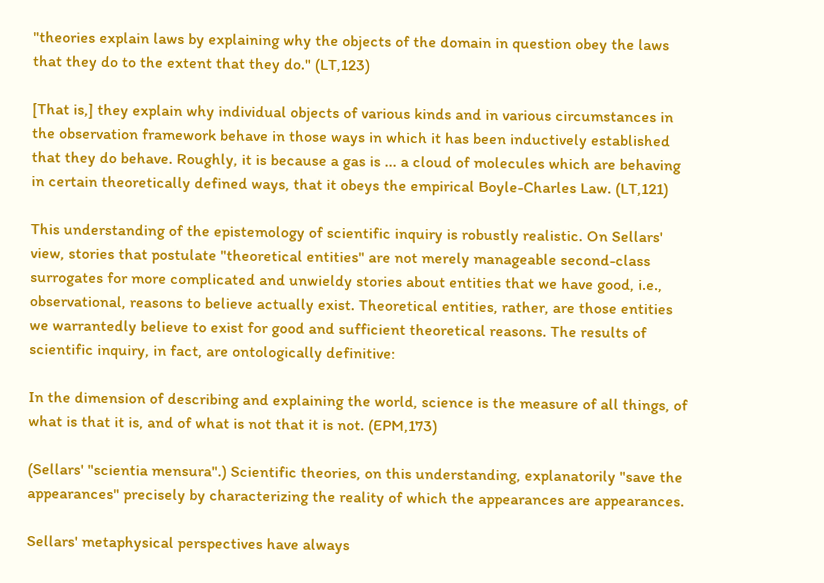"theories explain laws by explaining why the objects of the domain in question obey the laws that they do to the extent that they do." (LT,123)

[That is,] they explain why individual objects of various kinds and in various circumstances in the observation framework behave in those ways in which it has been inductively established that they do behave. Roughly, it is because a gas is ... a cloud of molecules which are behaving in certain theoretically defined ways, that it obeys the empirical Boyle-Charles Law. (LT,121)

This understanding of the epistemology of scientific inquiry is robustly realistic. On Sellars' view, stories that postulate "theoretical entities" are not merely manageable second-class surrogates for more complicated and unwieldy stories about entities that we have good, i.e., observational, reasons to believe actually exist. Theoretical entities, rather, are those entities we warrantedly believe to exist for good and sufficient theoretical reasons. The results of scientific inquiry, in fact, are ontologically definitive:

In the dimension of describing and explaining the world, science is the measure of all things, of what is that it is, and of what is not that it is not. (EPM,173)

(Sellars' "scientia mensura".) Scientific theories, on this understanding, explanatorily "save the appearances" precisely by characterizing the reality of which the appearances are appearances.

Sellars' metaphysical perspectives have always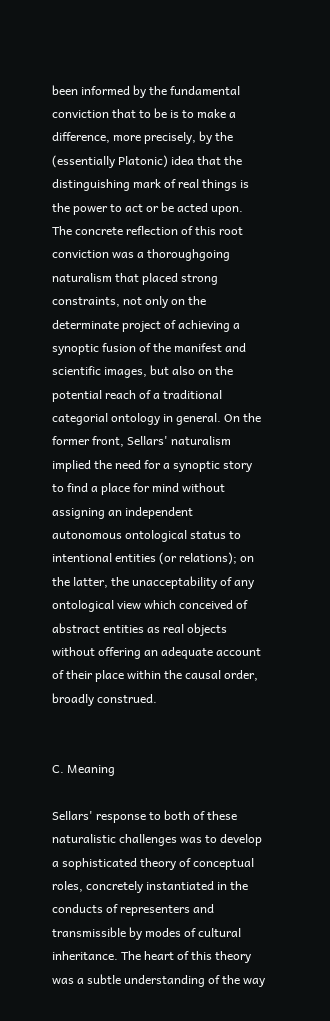been informed by the fundamental conviction that to be is to make a difference, more precisely, by the (essentially Platonic) idea that the distinguishing mark of real things is the power to act or be acted upon. The concrete reflection of this root conviction was a thoroughgoing naturalism that placed strong constraints, not only on the determinate project of achieving a synoptic fusion of the manifest and scientific images, but also on the potential reach of a traditional categorial ontology in general. On the former front, Sellars' naturalism implied the need for a synoptic story to find a place for mind without assigning an independent autonomous ontological status to intentional entities (or relations); on the latter, the unacceptability of any ontological view which conceived of abstract entities as real objects without offering an adequate account of their place within the causal order, broadly construed.


C. Meaning

Sellars' response to both of these naturalistic challenges was to develop a sophisticated theory of conceptual roles, concretely instantiated in the conducts of representers and transmissible by modes of cultural inheritance. The heart of this theory was a subtle understanding of the way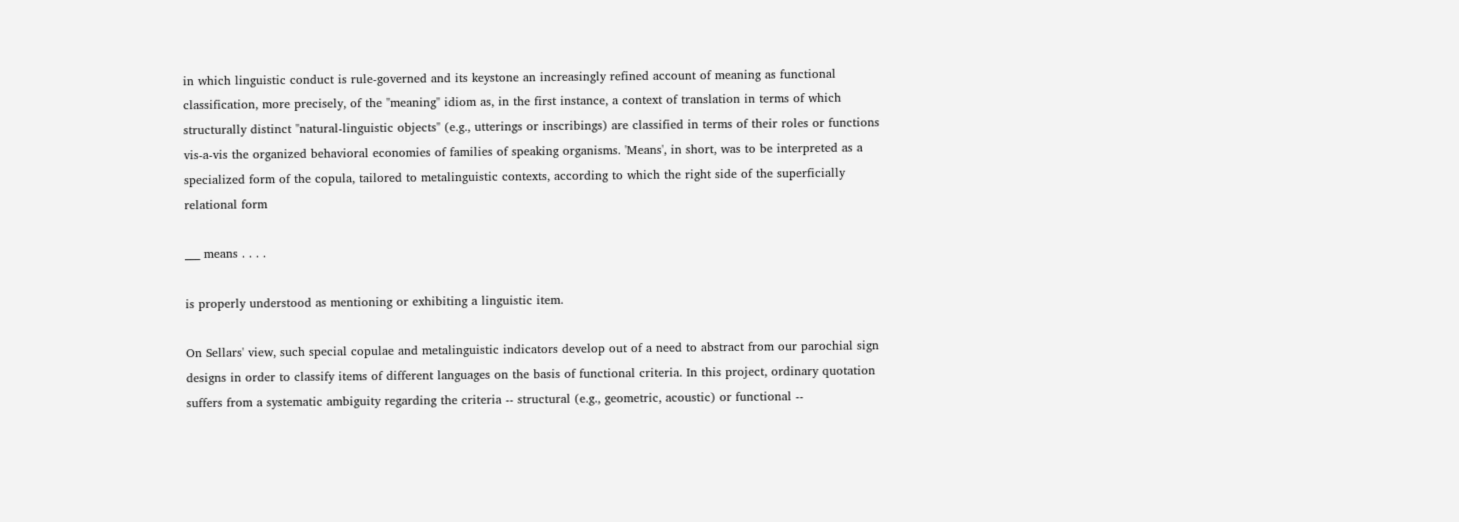in which linguistic conduct is rule-governed and its keystone an increasingly refined account of meaning as functional classification, more precisely, of the "meaning" idiom as, in the first instance, a context of translation in terms of which structurally distinct "natural-linguistic objects" (e.g., utterings or inscribings) are classified in terms of their roles or functions vis-a-vis the organized behavioral economies of families of speaking organisms. 'Means', in short, was to be interpreted as a specialized form of the copula, tailored to metalinguistic contexts, according to which the right side of the superficially relational form

___ means . . . .

is properly understood as mentioning or exhibiting a linguistic item.

On Sellars' view, such special copulae and metalinguistic indicators develop out of a need to abstract from our parochial sign designs in order to classify items of different languages on the basis of functional criteria. In this project, ordinary quotation suffers from a systematic ambiguity regarding the criteria -- structural (e.g., geometric, acoustic) or functional --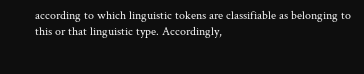according to which linguistic tokens are classifiable as belonging to this or that linguistic type. Accordingly,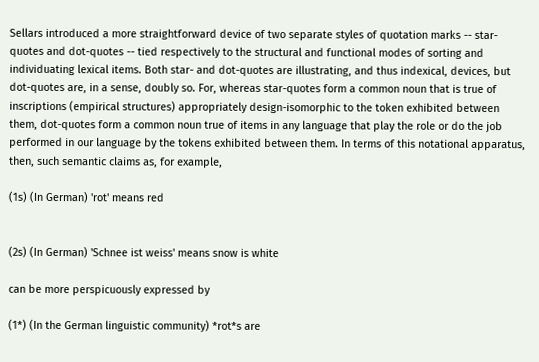Sellars introduced a more straightforward device of two separate styles of quotation marks -- star-quotes and dot-quotes -- tied respectively to the structural and functional modes of sorting and individuating lexical items. Both star- and dot-quotes are illustrating, and thus indexical, devices, but dot-quotes are, in a sense, doubly so. For, whereas star-quotes form a common noun that is true of inscriptions (empirical structures) appropriately design-isomorphic to the token exhibited between them, dot-quotes form a common noun true of items in any language that play the role or do the job performed in our language by the tokens exhibited between them. In terms of this notational apparatus, then, such semantic claims as, for example,

(1s) (In German) 'rot' means red


(2s) (In German) 'Schnee ist weiss' means snow is white

can be more perspicuously expressed by

(1*) (In the German linguistic community) *rot*s are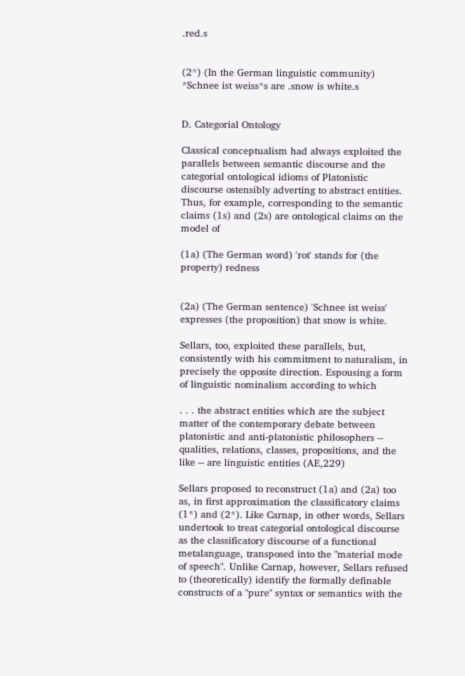.red.s


(2*) (In the German linguistic community) *Schnee ist weiss*s are .snow is white.s


D. Categorial Ontology

Classical conceptualism had always exploited the parallels between semantic discourse and the categorial ontological idioms of Platonistic discourse ostensibly adverting to abstract entities. Thus, for example, corresponding to the semantic claims (1s) and (2s) are ontological claims on the model of

(1a) (The German word) 'rot' stands for (the property) redness


(2a) (The German sentence) 'Schnee ist weiss' expresses (the proposition) that snow is white.

Sellars, too, exploited these parallels, but, consistently with his commitment to naturalism, in precisely the opposite direction. Espousing a form of linguistic nominalism according to which

. . . the abstract entities which are the subject matter of the contemporary debate between platonistic and anti-platonistic philosophers -- qualities, relations, classes, propositions, and the like -- are linguistic entities (AE,229)

Sellars proposed to reconstruct (1a) and (2a) too as, in first approximation the classificatory claims (1*) and (2*). Like Carnap, in other words, Sellars undertook to treat categorial ontological discourse as the classificatory discourse of a functional metalanguage, transposed into the "material mode of speech". Unlike Carnap, however, Sellars refused to (theoretically) identify the formally definable constructs of a "pure" syntax or semantics with the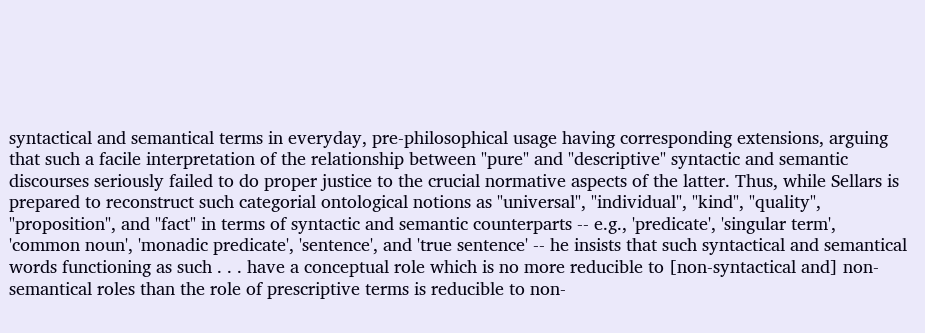syntactical and semantical terms in everyday, pre-philosophical usage having corresponding extensions, arguing that such a facile interpretation of the relationship between "pure" and "descriptive" syntactic and semantic discourses seriously failed to do proper justice to the crucial normative aspects of the latter. Thus, while Sellars is prepared to reconstruct such categorial ontological notions as "universal", "individual", "kind", "quality", "proposition", and "fact" in terms of syntactic and semantic counterparts -- e.g., 'predicate', 'singular term', 'common noun', 'monadic predicate', 'sentence', and 'true sentence' -- he insists that such syntactical and semantical words functioning as such . . . have a conceptual role which is no more reducible to [non-syntactical and] non-semantical roles than the role of prescriptive terms is reducible to non-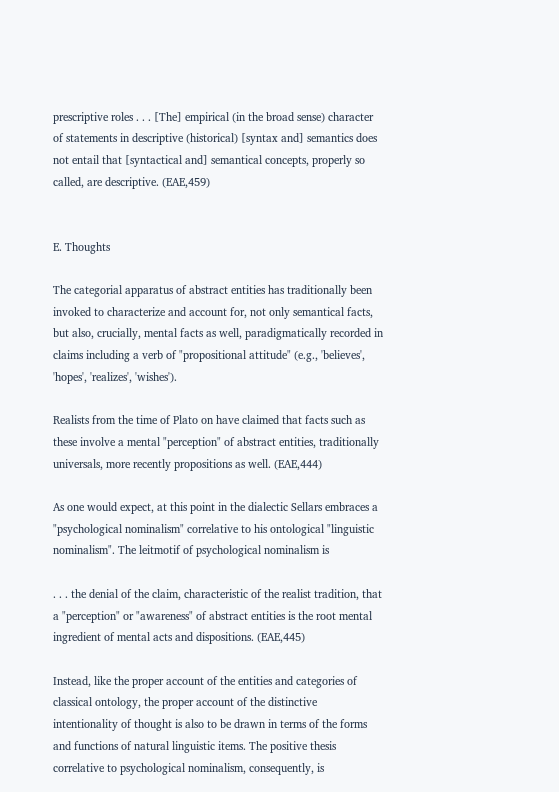prescriptive roles . . . [The] empirical (in the broad sense) character of statements in descriptive (historical) [syntax and] semantics does not entail that [syntactical and] semantical concepts, properly so called, are descriptive. (EAE,459)


E. Thoughts

The categorial apparatus of abstract entities has traditionally been invoked to characterize and account for, not only semantical facts, but also, crucially, mental facts as well, paradigmatically recorded in claims including a verb of "propositional attitude" (e.g., 'believes', 'hopes', 'realizes', 'wishes').

Realists from the time of Plato on have claimed that facts such as these involve a mental "perception" of abstract entities, traditionally universals, more recently propositions as well. (EAE,444)

As one would expect, at this point in the dialectic Sellars embraces a "psychological nominalism" correlative to his ontological "linguistic nominalism". The leitmotif of psychological nominalism is

. . . the denial of the claim, characteristic of the realist tradition, that a "perception" or "awareness" of abstract entities is the root mental ingredient of mental acts and dispositions. (EAE,445)

Instead, like the proper account of the entities and categories of classical ontology, the proper account of the distinctive intentionality of thought is also to be drawn in terms of the forms and functions of natural linguistic items. The positive thesis correlative to psychological nominalism, consequently, is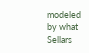modeled by what Sellars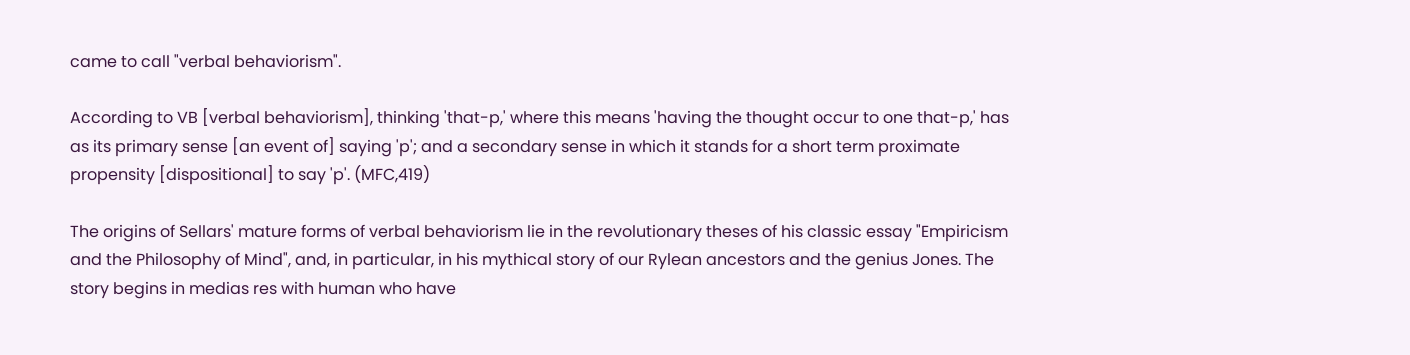came to call "verbal behaviorism".

According to VB [verbal behaviorism], thinking 'that-p,' where this means 'having the thought occur to one that-p,' has as its primary sense [an event of] saying 'p'; and a secondary sense in which it stands for a short term proximate propensity [dispositional] to say 'p'. (MFC,419)

The origins of Sellars' mature forms of verbal behaviorism lie in the revolutionary theses of his classic essay "Empiricism and the Philosophy of Mind", and, in particular, in his mythical story of our Rylean ancestors and the genius Jones. The story begins in medias res with human who have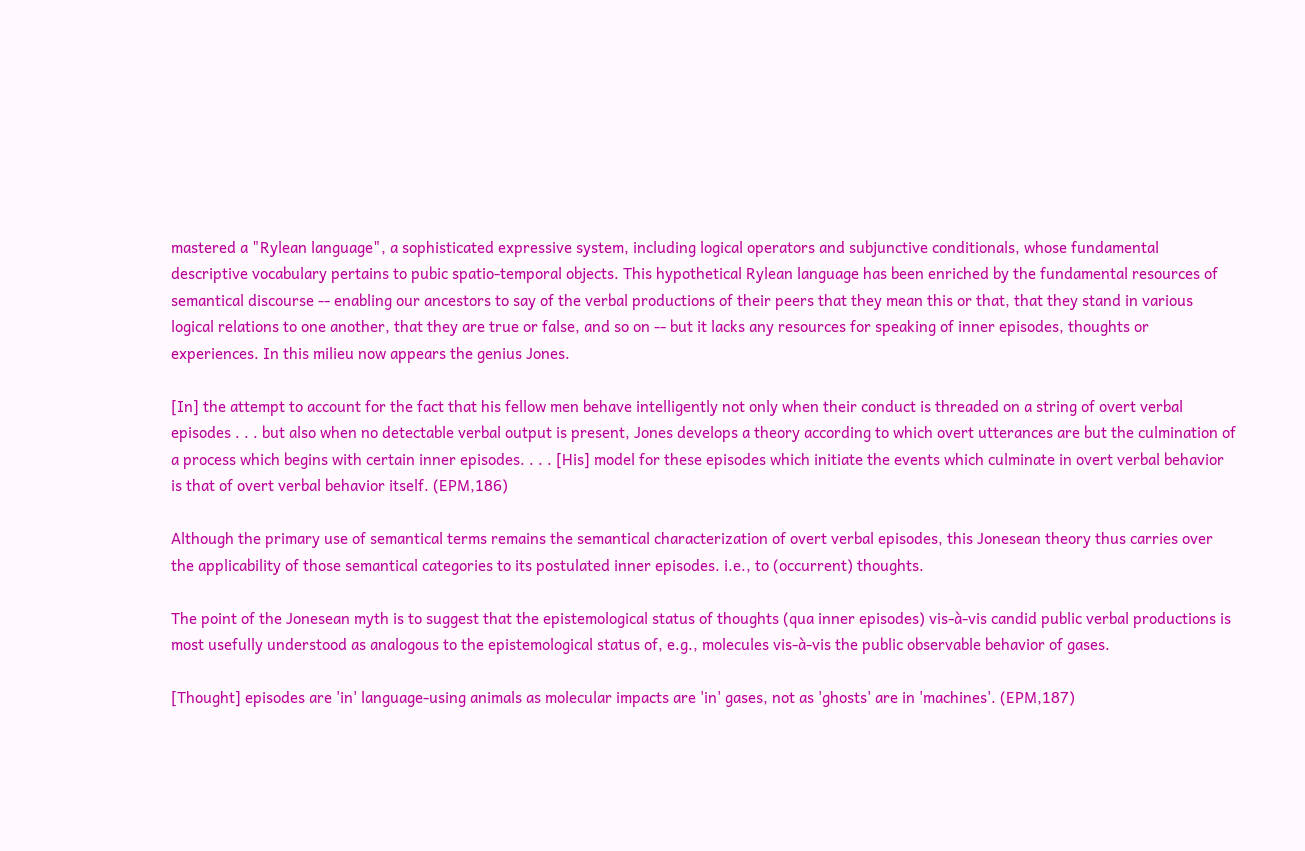mastered a "Rylean language", a sophisticated expressive system, including logical operators and subjunctive conditionals, whose fundamental descriptive vocabulary pertains to pubic spatio-temporal objects. This hypothetical Rylean language has been enriched by the fundamental resources of semantical discourse -- enabling our ancestors to say of the verbal productions of their peers that they mean this or that, that they stand in various logical relations to one another, that they are true or false, and so on -- but it lacks any resources for speaking of inner episodes, thoughts or experiences. In this milieu now appears the genius Jones.

[In] the attempt to account for the fact that his fellow men behave intelligently not only when their conduct is threaded on a string of overt verbal episodes . . . but also when no detectable verbal output is present, Jones develops a theory according to which overt utterances are but the culmination of a process which begins with certain inner episodes. . . . [His] model for these episodes which initiate the events which culminate in overt verbal behavior is that of overt verbal behavior itself. (EPM,186)

Although the primary use of semantical terms remains the semantical characterization of overt verbal episodes, this Jonesean theory thus carries over the applicability of those semantical categories to its postulated inner episodes. i.e., to (occurrent) thoughts.

The point of the Jonesean myth is to suggest that the epistemological status of thoughts (qua inner episodes) vis-à-vis candid public verbal productions is most usefully understood as analogous to the epistemological status of, e.g., molecules vis-à-vis the public observable behavior of gases.

[Thought] episodes are 'in' language-using animals as molecular impacts are 'in' gases, not as 'ghosts' are in 'machines'. (EPM,187)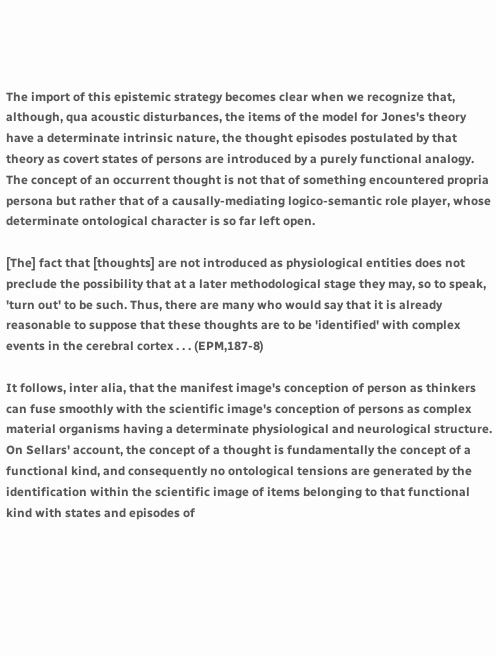The import of this epistemic strategy becomes clear when we recognize that, although, qua acoustic disturbances, the items of the model for Jones's theory have a determinate intrinsic nature, the thought episodes postulated by that theory as covert states of persons are introduced by a purely functional analogy. The concept of an occurrent thought is not that of something encountered propria persona but rather that of a causally-mediating logico-semantic role player, whose determinate ontological character is so far left open.

[The] fact that [thoughts] are not introduced as physiological entities does not preclude the possibility that at a later methodological stage they may, so to speak, 'turn out' to be such. Thus, there are many who would say that it is already reasonable to suppose that these thoughts are to be 'identified' with complex events in the cerebral cortex . . . (EPM,187-8)

It follows, inter alia, that the manifest image's conception of person as thinkers can fuse smoothly with the scientific image's conception of persons as complex material organisms having a determinate physiological and neurological structure. On Sellars' account, the concept of a thought is fundamentally the concept of a functional kind, and consequently no ontological tensions are generated by the identification within the scientific image of items belonging to that functional kind with states and episodes of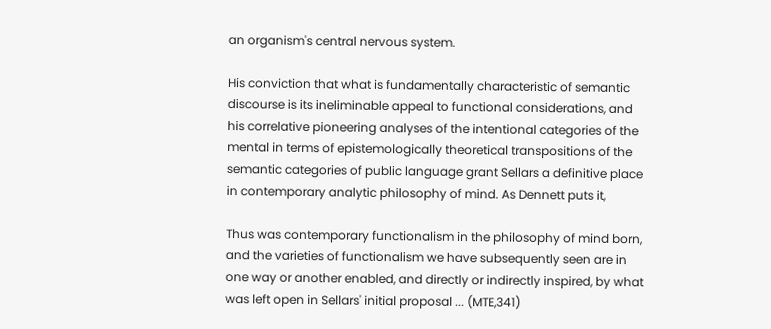an organism's central nervous system.

His conviction that what is fundamentally characteristic of semantic discourse is its ineliminable appeal to functional considerations, and his correlative pioneering analyses of the intentional categories of the mental in terms of epistemologically theoretical transpositions of the semantic categories of public language grant Sellars a definitive place in contemporary analytic philosophy of mind. As Dennett puts it,

Thus was contemporary functionalism in the philosophy of mind born, and the varieties of functionalism we have subsequently seen are in one way or another enabled, and directly or indirectly inspired, by what was left open in Sellars' initial proposal ... (MTE,341)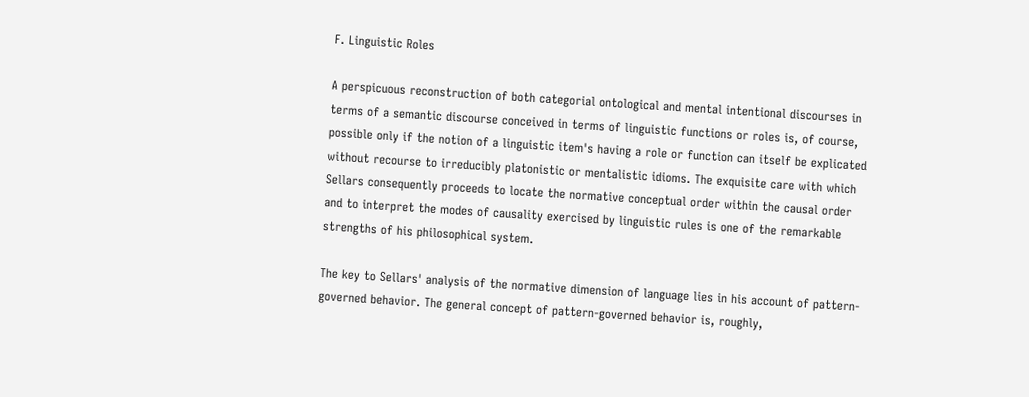F. Linguistic Roles

A perspicuous reconstruction of both categorial ontological and mental intentional discourses in terms of a semantic discourse conceived in terms of linguistic functions or roles is, of course, possible only if the notion of a linguistic item's having a role or function can itself be explicated without recourse to irreducibly platonistic or mentalistic idioms. The exquisite care with which Sellars consequently proceeds to locate the normative conceptual order within the causal order and to interpret the modes of causality exercised by linguistic rules is one of the remarkable strengths of his philosophical system.

The key to Sellars' analysis of the normative dimension of language lies in his account of pattern-governed behavior. The general concept of pattern-governed behavior is, roughly,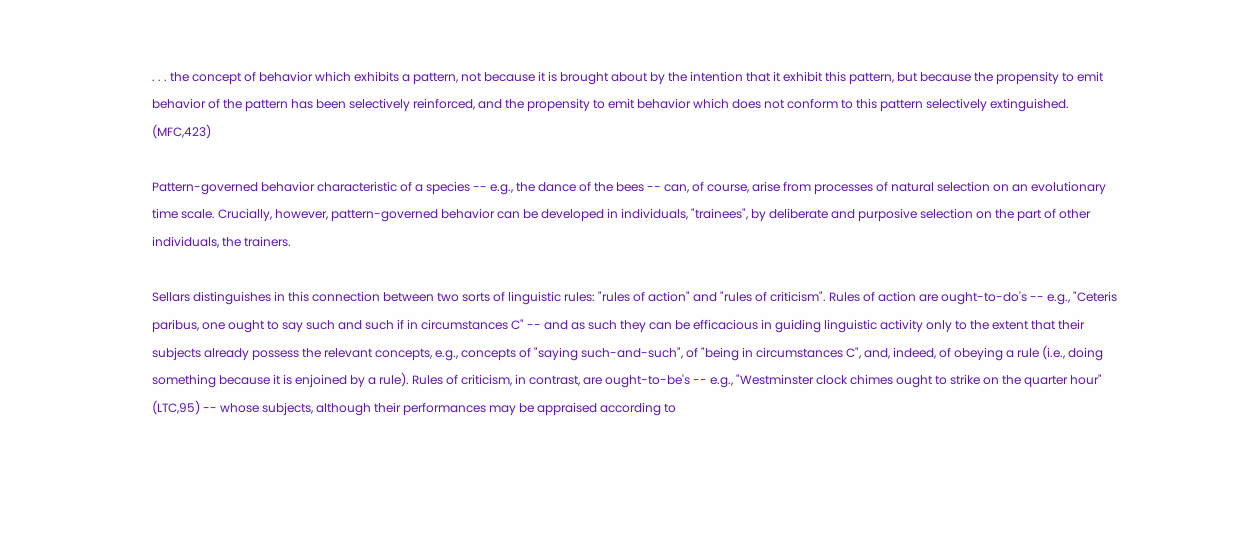. . . the concept of behavior which exhibits a pattern, not because it is brought about by the intention that it exhibit this pattern, but because the propensity to emit behavior of the pattern has been selectively reinforced, and the propensity to emit behavior which does not conform to this pattern selectively extinguished. (MFC,423)

Pattern-governed behavior characteristic of a species -- e.g., the dance of the bees -- can, of course, arise from processes of natural selection on an evolutionary time scale. Crucially, however, pattern-governed behavior can be developed in individuals, "trainees", by deliberate and purposive selection on the part of other individuals, the trainers.

Sellars distinguishes in this connection between two sorts of linguistic rules: "rules of action" and "rules of criticism". Rules of action are ought-to-do's -- e.g., "Ceteris paribus, one ought to say such and such if in circumstances C" -- and as such they can be efficacious in guiding linguistic activity only to the extent that their subjects already possess the relevant concepts, e.g., concepts of "saying such-and-such", of "being in circumstances C", and, indeed, of obeying a rule (i.e., doing something because it is enjoined by a rule). Rules of criticism, in contrast, are ought-to-be's -- e.g., "Westminster clock chimes ought to strike on the quarter hour" (LTC,95) -- whose subjects, although their performances may be appraised according to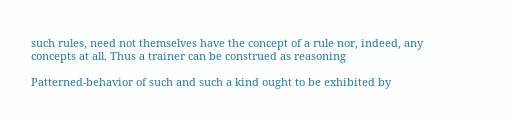such rules, need not themselves have the concept of a rule nor, indeed, any concepts at all. Thus a trainer can be construed as reasoning

Patterned-behavior of such and such a kind ought to be exhibited by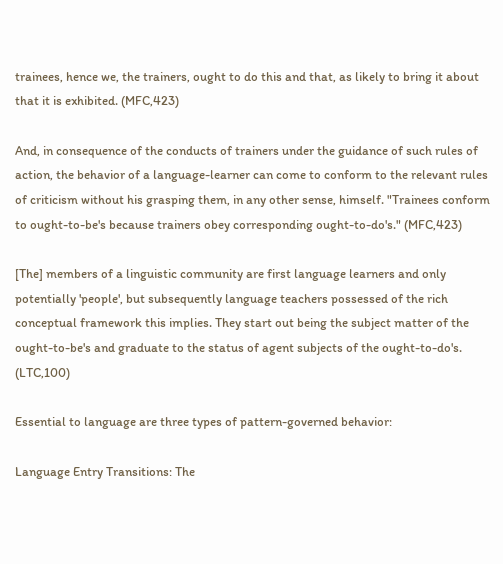trainees, hence we, the trainers, ought to do this and that, as likely to bring it about that it is exhibited. (MFC,423)

And, in consequence of the conducts of trainers under the guidance of such rules of action, the behavior of a language-learner can come to conform to the relevant rules of criticism without his grasping them, in any other sense, himself. "Trainees conform to ought-to-be's because trainers obey corresponding ought-to-do's." (MFC,423)

[The] members of a linguistic community are first language learners and only potentially 'people', but subsequently language teachers possessed of the rich conceptual framework this implies. They start out being the subject matter of the ought-to-be's and graduate to the status of agent subjects of the ought-to-do's. (LTC,100)

Essential to language are three types of pattern-governed behavior:

Language Entry Transitions: The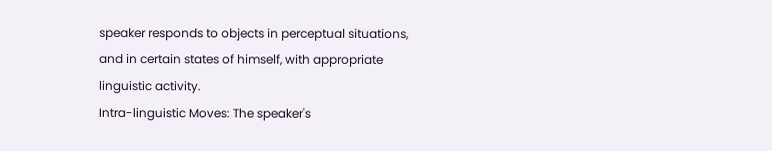speaker responds to objects in perceptual situations, and in certain states of himself, with appropriate linguistic activity.
Intra-linguistic Moves: The speaker's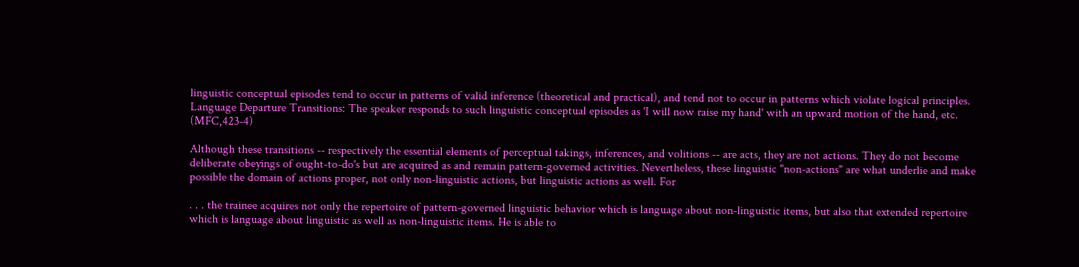linguistic conceptual episodes tend to occur in patterns of valid inference (theoretical and practical), and tend not to occur in patterns which violate logical principles.
Language Departure Transitions: The speaker responds to such linguistic conceptual episodes as 'I will now raise my hand' with an upward motion of the hand, etc. (MFC,423-4)

Although these transitions -- respectively the essential elements of perceptual takings, inferences, and volitions -- are acts, they are not actions. They do not become deliberate obeyings of ought-to-do's but are acquired as and remain pattern-governed activities. Nevertheless, these linguistic "non-actions" are what underlie and make possible the domain of actions proper, not only non-linguistic actions, but linguistic actions as well. For

. . . the trainee acquires not only the repertoire of pattern-governed linguistic behavior which is language about non-linguistic items, but also that extended repertoire which is language about linguistic as well as non-linguistic items. He is able to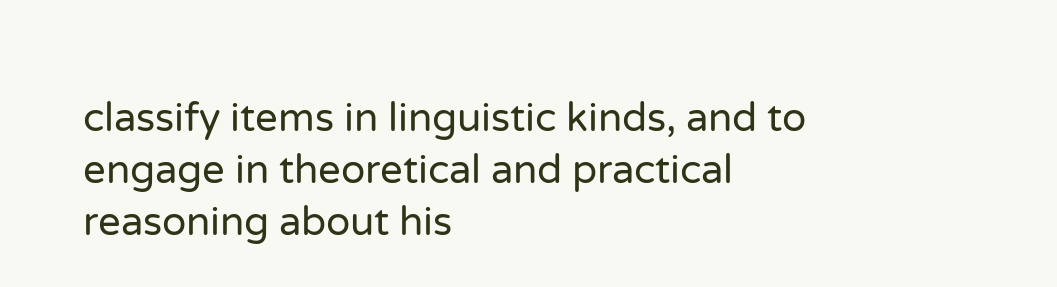classify items in linguistic kinds, and to engage in theoretical and practical reasoning about his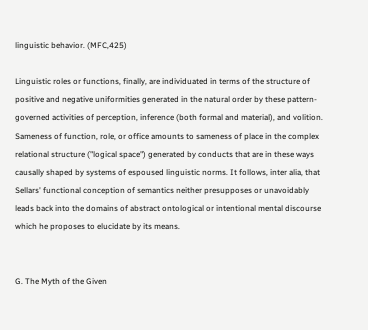linguistic behavior. (MFC,425)

Linguistic roles or functions, finally, are individuated in terms of the structure of positive and negative uniformities generated in the natural order by these pattern-governed activities of perception, inference (both formal and material), and volition. Sameness of function, role, or office amounts to sameness of place in the complex relational structure ("logical space") generated by conducts that are in these ways causally shaped by systems of espoused linguistic norms. It follows, inter alia, that Sellars' functional conception of semantics neither presupposes or unavoidably leads back into the domains of abstract ontological or intentional mental discourse which he proposes to elucidate by its means.


G. The Myth of the Given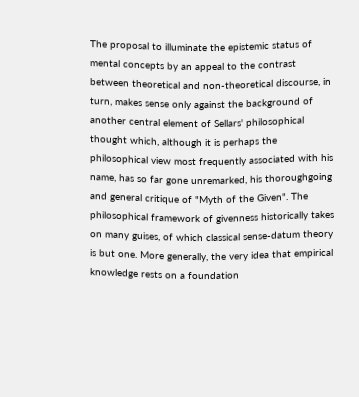The proposal to illuminate the epistemic status of mental concepts by an appeal to the contrast between theoretical and non-theoretical discourse, in turn, makes sense only against the background of another central element of Sellars' philosophical thought which, although it is perhaps the philosophical view most frequently associated with his name, has so far gone unremarked, his thoroughgoing and general critique of "Myth of the Given". The philosophical framework of givenness historically takes on many guises, of which classical sense-datum theory is but one. More generally, the very idea that empirical knowledge rests on a foundation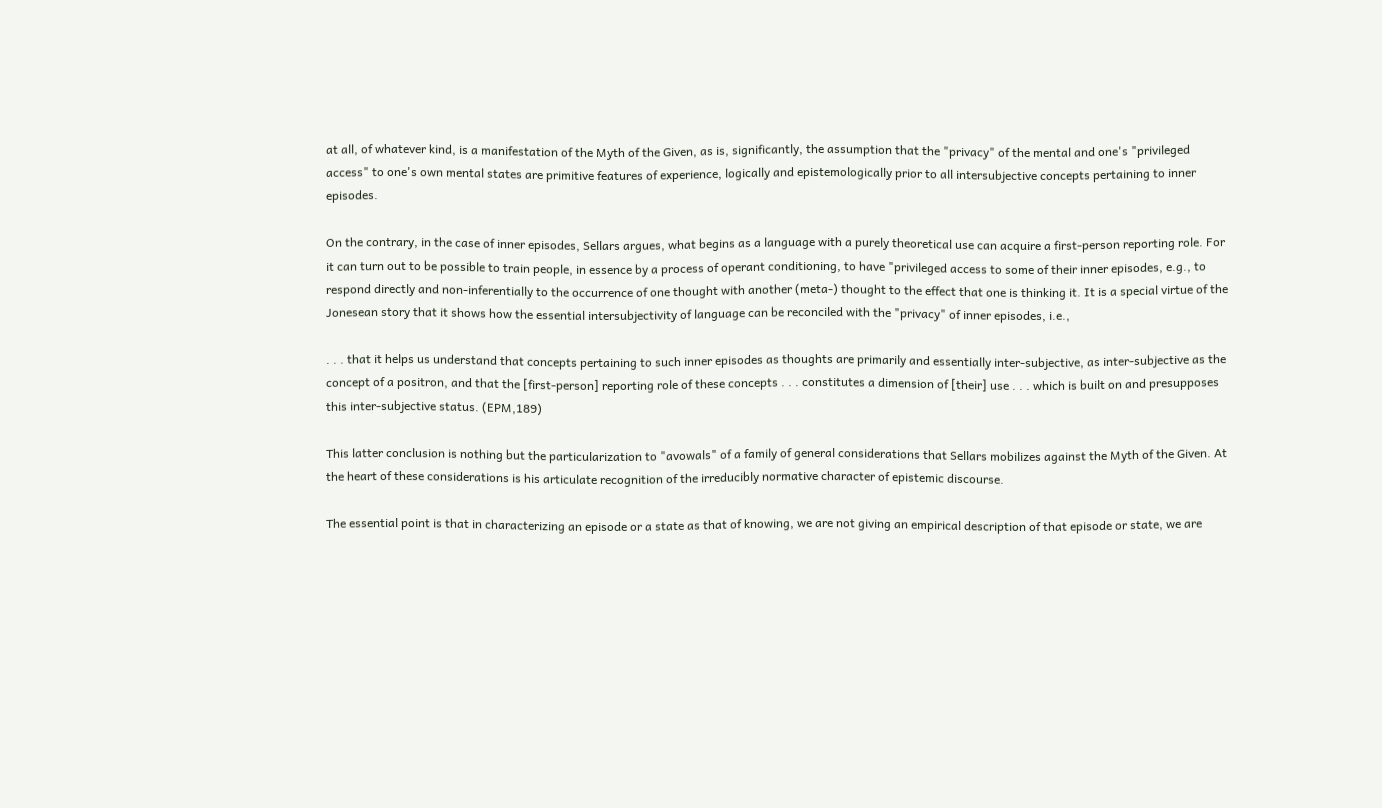at all, of whatever kind, is a manifestation of the Myth of the Given, as is, significantly, the assumption that the "privacy" of the mental and one's "privileged access" to one's own mental states are primitive features of experience, logically and epistemologically prior to all intersubjective concepts pertaining to inner episodes.

On the contrary, in the case of inner episodes, Sellars argues, what begins as a language with a purely theoretical use can acquire a first-person reporting role. For it can turn out to be possible to train people, in essence by a process of operant conditioning, to have "privileged access to some of their inner episodes, e.g., to respond directly and non-inferentially to the occurrence of one thought with another (meta-) thought to the effect that one is thinking it. It is a special virtue of the Jonesean story that it shows how the essential intersubjectivity of language can be reconciled with the "privacy" of inner episodes, i.e.,

. . . that it helps us understand that concepts pertaining to such inner episodes as thoughts are primarily and essentially inter-subjective, as inter-subjective as the concept of a positron, and that the [first-person] reporting role of these concepts . . . constitutes a dimension of [their] use . . . which is built on and presupposes this inter-subjective status. (EPM,189)

This latter conclusion is nothing but the particularization to "avowals" of a family of general considerations that Sellars mobilizes against the Myth of the Given. At the heart of these considerations is his articulate recognition of the irreducibly normative character of epistemic discourse.

The essential point is that in characterizing an episode or a state as that of knowing, we are not giving an empirical description of that episode or state, we are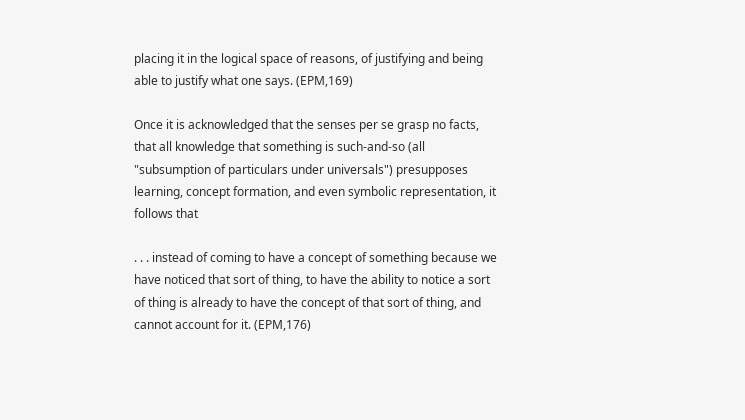placing it in the logical space of reasons, of justifying and being able to justify what one says. (EPM,169)

Once it is acknowledged that the senses per se grasp no facts, that all knowledge that something is such-and-so (all "subsumption of particulars under universals") presupposes learning, concept formation, and even symbolic representation, it follows that

. . . instead of coming to have a concept of something because we have noticed that sort of thing, to have the ability to notice a sort of thing is already to have the concept of that sort of thing, and cannot account for it. (EPM,176)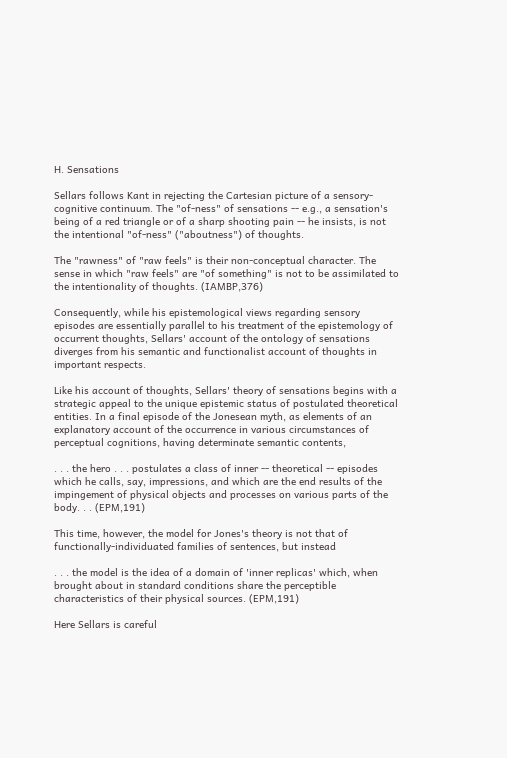H. Sensations

Sellars follows Kant in rejecting the Cartesian picture of a sensory-cognitive continuum. The "of-ness" of sensations -- e.g., a sensation's being of a red triangle or of a sharp shooting pain -- he insists, is not the intentional "of-ness" ("aboutness") of thoughts.

The "rawness" of "raw feels" is their non-conceptual character. The sense in which "raw feels" are "of something" is not to be assimilated to the intentionality of thoughts. (IAMBP,376)

Consequently, while his epistemological views regarding sensory episodes are essentially parallel to his treatment of the epistemology of occurrent thoughts, Sellars' account of the ontology of sensations diverges from his semantic and functionalist account of thoughts in important respects.

Like his account of thoughts, Sellars' theory of sensations begins with a strategic appeal to the unique epistemic status of postulated theoretical entities. In a final episode of the Jonesean myth, as elements of an explanatory account of the occurrence in various circumstances of perceptual cognitions, having determinate semantic contents,

. . . the hero . . . postulates a class of inner -- theoretical -- episodes which he calls, say, impressions, and which are the end results of the impingement of physical objects and processes on various parts of the body. . . (EPM,191)

This time, however, the model for Jones's theory is not that of functionally-individuated families of sentences, but instead

. . . the model is the idea of a domain of 'inner replicas' which, when brought about in standard conditions share the perceptible characteristics of their physical sources. (EPM,191)

Here Sellars is careful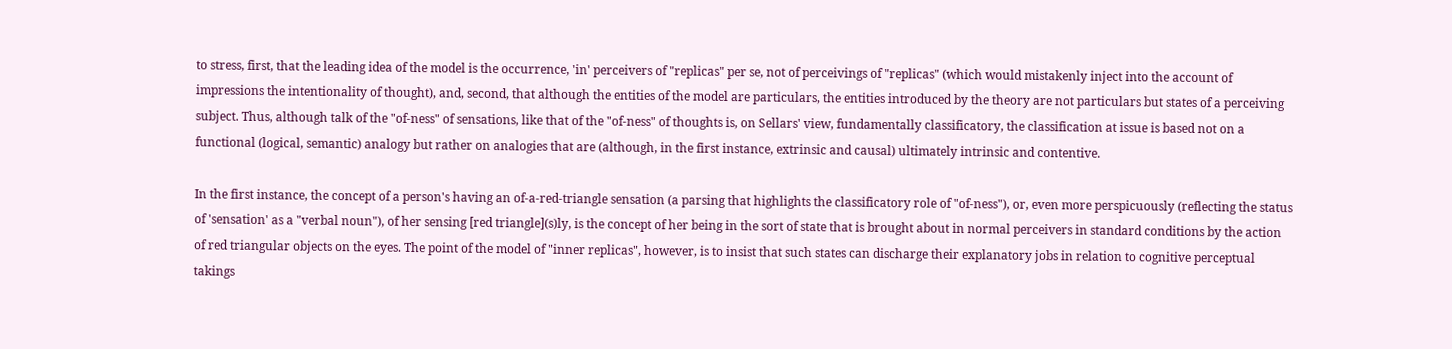to stress, first, that the leading idea of the model is the occurrence, 'in' perceivers of "replicas" per se, not of perceivings of "replicas" (which would mistakenly inject into the account of impressions the intentionality of thought), and, second, that although the entities of the model are particulars, the entities introduced by the theory are not particulars but states of a perceiving subject. Thus, although talk of the "of-ness" of sensations, like that of the "of-ness" of thoughts is, on Sellars' view, fundamentally classificatory, the classification at issue is based not on a functional (logical, semantic) analogy but rather on analogies that are (although, in the first instance, extrinsic and causal) ultimately intrinsic and contentive.

In the first instance, the concept of a person's having an of-a-red-triangle sensation (a parsing that highlights the classificatory role of "of-ness"), or, even more perspicuously (reflecting the status of 'sensation' as a "verbal noun"), of her sensing [red triangle](s)ly, is the concept of her being in the sort of state that is brought about in normal perceivers in standard conditions by the action of red triangular objects on the eyes. The point of the model of "inner replicas", however, is to insist that such states can discharge their explanatory jobs in relation to cognitive perceptual takings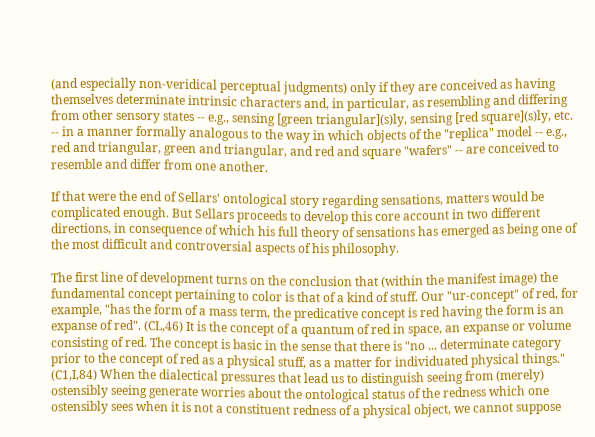(and especially non-veridical perceptual judgments) only if they are conceived as having themselves determinate intrinsic characters and, in particular, as resembling and differing from other sensory states -- e.g., sensing [green triangular](s)ly, sensing [red square](s)ly, etc. -- in a manner formally analogous to the way in which objects of the "replica" model -- e.g., red and triangular, green and triangular, and red and square "wafers" -- are conceived to resemble and differ from one another.

If that were the end of Sellars' ontological story regarding sensations, matters would be complicated enough. But Sellars proceeds to develop this core account in two different directions, in consequence of which his full theory of sensations has emerged as being one of the most difficult and controversial aspects of his philosophy.

The first line of development turns on the conclusion that (within the manifest image) the fundamental concept pertaining to color is that of a kind of stuff. Our "ur-concept" of red, for example, "has the form of a mass term, the predicative concept is red having the form is an expanse of red". (CL,46) It is the concept of a quantum of red in space, an expanse or volume consisting of red. The concept is basic in the sense that there is "no ... determinate category prior to the concept of red as a physical stuff, as a matter for individuated physical things." (C1,I,84) When the dialectical pressures that lead us to distinguish seeing from (merely) ostensibly seeing generate worries about the ontological status of the redness which one ostensibly sees when it is not a constituent redness of a physical object, we cannot suppose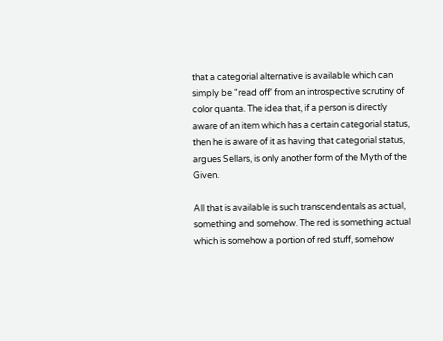that a categorial alternative is available which can simply be "read off' from an introspective scrutiny of color quanta. The idea that, if a person is directly aware of an item which has a certain categorial status, then he is aware of it as having that categorial status, argues Sellars, is only another form of the Myth of the Given.

All that is available is such transcendentals as actual, something and somehow. The red is something actual which is somehow a portion of red stuff, somehow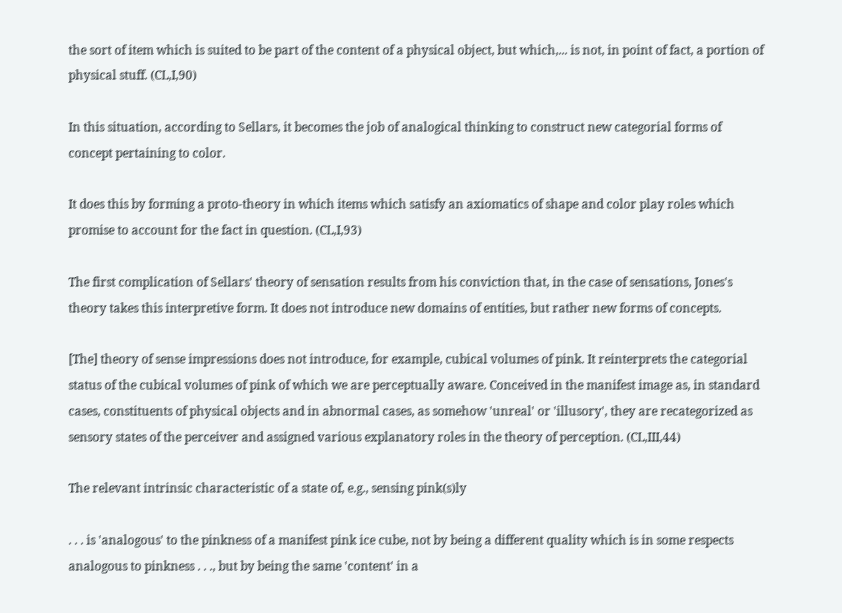the sort of item which is suited to be part of the content of a physical object, but which,... is not, in point of fact, a portion of physical stuff. (CL,I,90)

In this situation, according to Sellars, it becomes the job of analogical thinking to construct new categorial forms of concept pertaining to color.

It does this by forming a proto-theory in which items which satisfy an axiomatics of shape and color play roles which promise to account for the fact in question. (CL,I,93)

The first complication of Sellars' theory of sensation results from his conviction that, in the case of sensations, Jones's theory takes this interpretive form. It does not introduce new domains of entities, but rather new forms of concepts.

[The] theory of sense impressions does not introduce, for example, cubical volumes of pink. It reinterprets the categorial status of the cubical volumes of pink of which we are perceptually aware. Conceived in the manifest image as, in standard cases, constituents of physical objects and in abnormal cases, as somehow 'unreal' or 'illusory', they are recategorized as sensory states of the perceiver and assigned various explanatory roles in the theory of perception. (CL,III,44)

The relevant intrinsic characteristic of a state of, e.g., sensing pink(s)ly

. . . is 'analogous' to the pinkness of a manifest pink ice cube, not by being a different quality which is in some respects analogous to pinkness . . ., but by being the same 'content' in a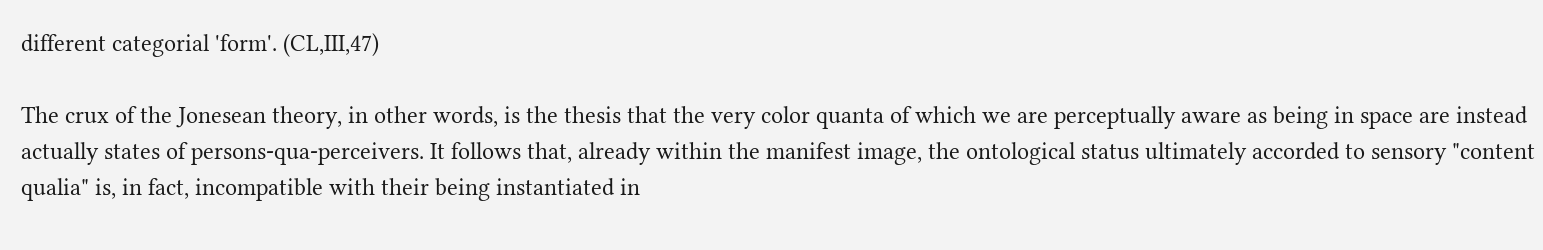different categorial 'form'. (CL,III,47)

The crux of the Jonesean theory, in other words, is the thesis that the very color quanta of which we are perceptually aware as being in space are instead actually states of persons-qua-perceivers. It follows that, already within the manifest image, the ontological status ultimately accorded to sensory "content qualia" is, in fact, incompatible with their being instantiated in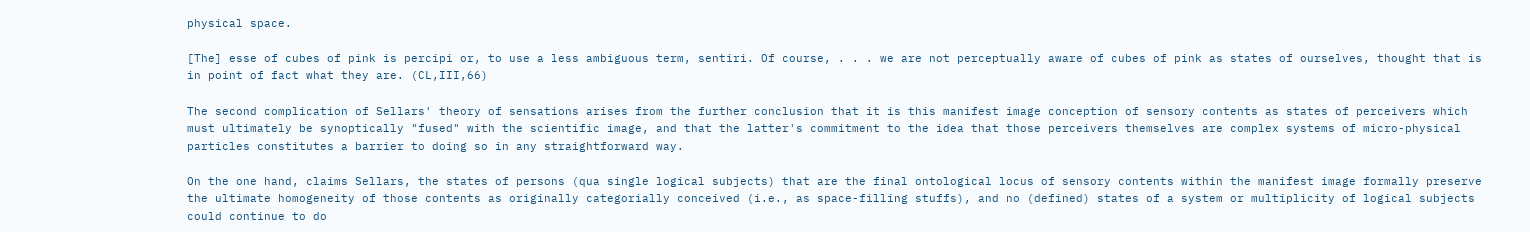physical space.

[The] esse of cubes of pink is percipi or, to use a less ambiguous term, sentiri. Of course, . . . we are not perceptually aware of cubes of pink as states of ourselves, thought that is in point of fact what they are. (CL,III,66)

The second complication of Sellars' theory of sensations arises from the further conclusion that it is this manifest image conception of sensory contents as states of perceivers which must ultimately be synoptically "fused" with the scientific image, and that the latter's commitment to the idea that those perceivers themselves are complex systems of micro-physical particles constitutes a barrier to doing so in any straightforward way.

On the one hand, claims Sellars, the states of persons (qua single logical subjects) that are the final ontological locus of sensory contents within the manifest image formally preserve the ultimate homogeneity of those contents as originally categorially conceived (i.e., as space-filling stuffs), and no (defined) states of a system or multiplicity of logical subjects could continue to do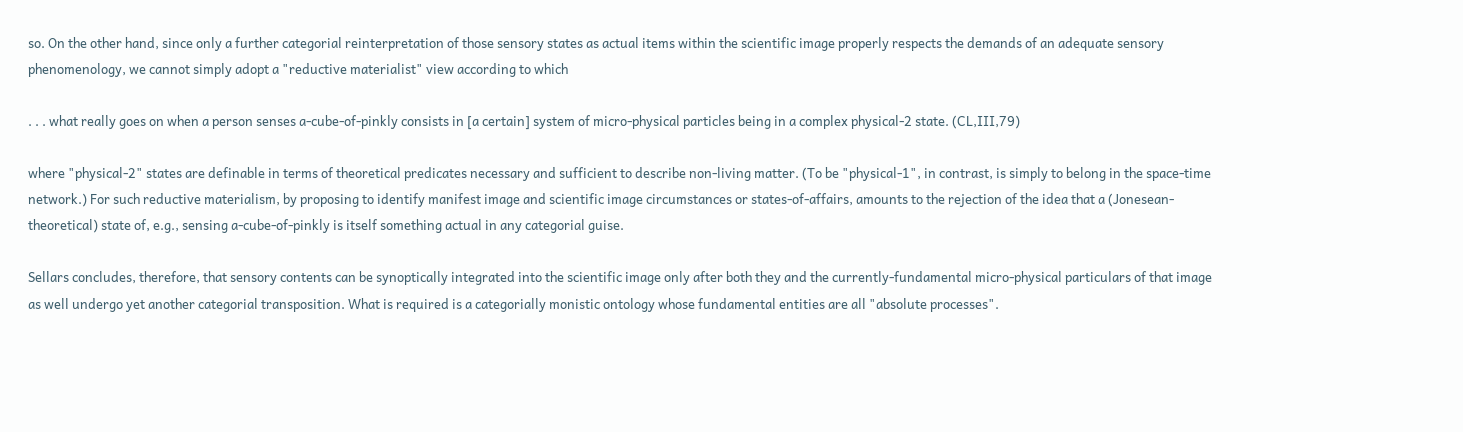so. On the other hand, since only a further categorial reinterpretation of those sensory states as actual items within the scientific image properly respects the demands of an adequate sensory phenomenology, we cannot simply adopt a "reductive materialist" view according to which

. . . what really goes on when a person senses a-cube-of-pinkly consists in [a certain] system of micro-physical particles being in a complex physical-2 state. (CL,III,79)

where "physical-2" states are definable in terms of theoretical predicates necessary and sufficient to describe non-living matter. (To be "physical-1", in contrast, is simply to belong in the space-time network.) For such reductive materialism, by proposing to identify manifest image and scientific image circumstances or states-of-affairs, amounts to the rejection of the idea that a (Jonesean-theoretical) state of, e.g., sensing a-cube-of-pinkly is itself something actual in any categorial guise.

Sellars concludes, therefore, that sensory contents can be synoptically integrated into the scientific image only after both they and the currently-fundamental micro-physical particulars of that image as well undergo yet another categorial transposition. What is required is a categorially monistic ontology whose fundamental entities are all "absolute processes".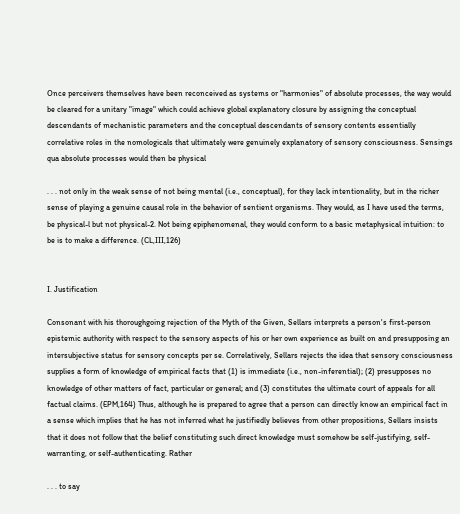Once perceivers themselves have been reconceived as systems or "harmonies" of absolute processes, the way would be cleared for a unitary "image" which could achieve global explanatory closure by assigning the conceptual descendants of mechanistic parameters and the conceptual descendants of sensory contents essentially correlative roles in the nomologicals that ultimately were genuinely explanatory of sensory consciousness. Sensings qua absolute processes would then be physical

. . . not only in the weak sense of not being mental (i.e., conceptual), for they lack intentionality, but in the richer sense of playing a genuine causal role in the behavior of sentient organisms. They would, as I have used the terms, be physical-l but not physical-2. Not being epiphenomenal, they would conform to a basic metaphysical intuition: to be is to make a difference. (CL,III,126)


I. Justification

Consonant with his thoroughgoing rejection of the Myth of the Given, Sellars interprets a person's first-person epistemic authority with respect to the sensory aspects of his or her own experience as built on and presupposing an intersubjective status for sensory concepts per se. Correlatively, Sellars rejects the idea that sensory consciousness supplies a form of knowledge of empirical facts that (1) is immediate (i.e., non-inferential); (2) presupposes no knowledge of other matters of fact, particular or general; and (3) constitutes the ultimate court of appeals for all factual claims. (EPM,164) Thus, although he is prepared to agree that a person can directly know an empirical fact in a sense which implies that he has not inferred what he justifiedly believes from other propositions, Sellars insists that it does not follow that the belief constituting such direct knowledge must somehow be self-justifying, self-warranting, or self-authenticating. Rather

. . . to say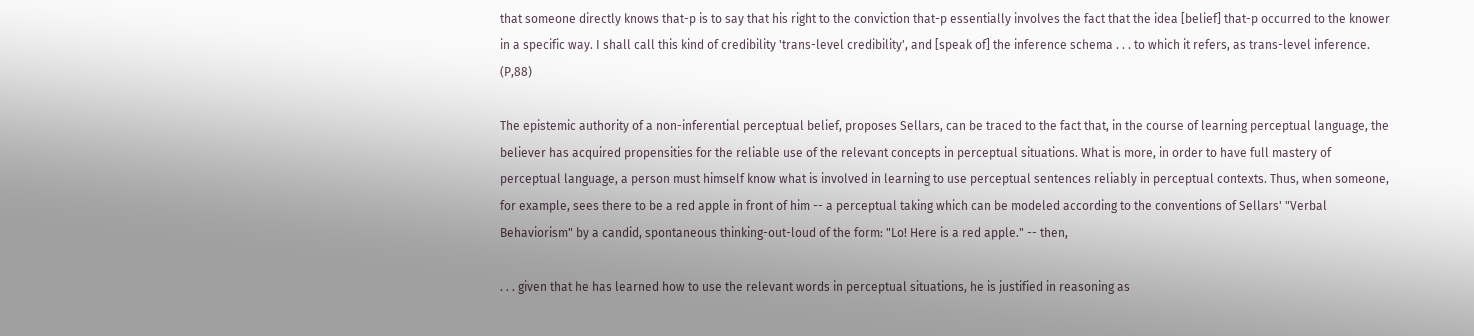that someone directly knows that-p is to say that his right to the conviction that-p essentially involves the fact that the idea [belief] that-p occurred to the knower in a specific way. I shall call this kind of credibility 'trans-level credibility', and [speak of] the inference schema . . . to which it refers, as trans-level inference. (P,88)

The epistemic authority of a non-inferential perceptual belief, proposes Sellars, can be traced to the fact that, in the course of learning perceptual language, the believer has acquired propensities for the reliable use of the relevant concepts in perceptual situations. What is more, in order to have full mastery of perceptual language, a person must himself know what is involved in learning to use perceptual sentences reliably in perceptual contexts. Thus, when someone, for example, sees there to be a red apple in front of him -- a perceptual taking which can be modeled according to the conventions of Sellars' "Verbal Behaviorism" by a candid, spontaneous thinking-out-loud of the form: "Lo! Here is a red apple." -- then,

. . . given that he has learned how to use the relevant words in perceptual situations, he is justified in reasoning as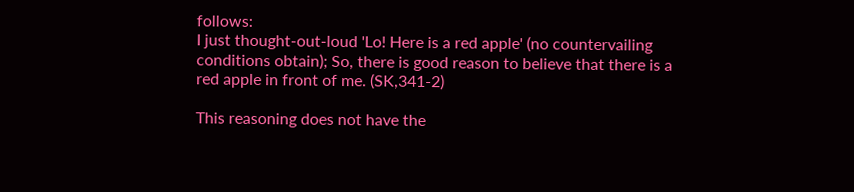follows:
I just thought-out-loud 'Lo! Here is a red apple' (no countervailing conditions obtain); So, there is good reason to believe that there is a red apple in front of me. (SK,341-2)

This reasoning does not have the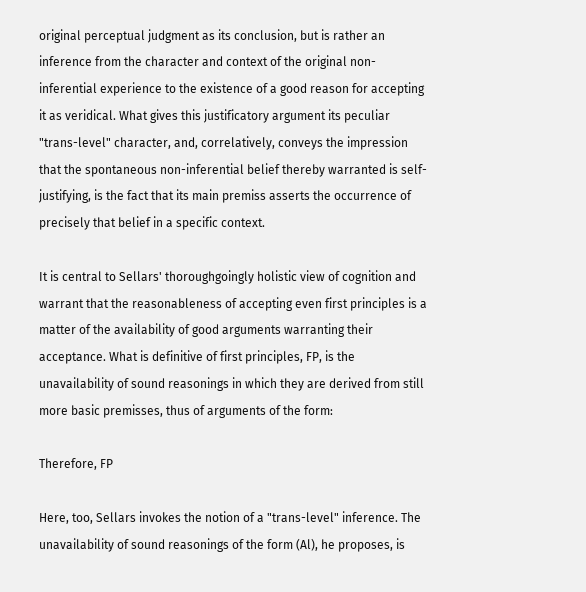original perceptual judgment as its conclusion, but is rather an inference from the character and context of the original non-inferential experience to the existence of a good reason for accepting it as veridical. What gives this justificatory argument its peculiar "trans-level" character, and, correlatively, conveys the impression that the spontaneous non-inferential belief thereby warranted is self-justifying, is the fact that its main premiss asserts the occurrence of precisely that belief in a specific context.

It is central to Sellars' thoroughgoingly holistic view of cognition and warrant that the reasonableness of accepting even first principles is a matter of the availability of good arguments warranting their acceptance. What is definitive of first principles, FP, is the unavailability of sound reasonings in which they are derived from still more basic premisses, thus of arguments of the form:

Therefore, FP

Here, too, Sellars invokes the notion of a "trans-level" inference. The unavailability of sound reasonings of the form (Al), he proposes, is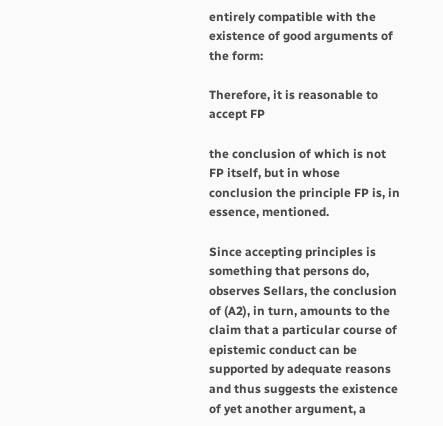entirely compatible with the existence of good arguments of the form:

Therefore, it is reasonable to accept FP

the conclusion of which is not FP itself, but in whose conclusion the principle FP is, in essence, mentioned.

Since accepting principles is something that persons do, observes Sellars, the conclusion of (A2), in turn, amounts to the claim that a particular course of epistemic conduct can be supported by adequate reasons and thus suggests the existence of yet another argument, a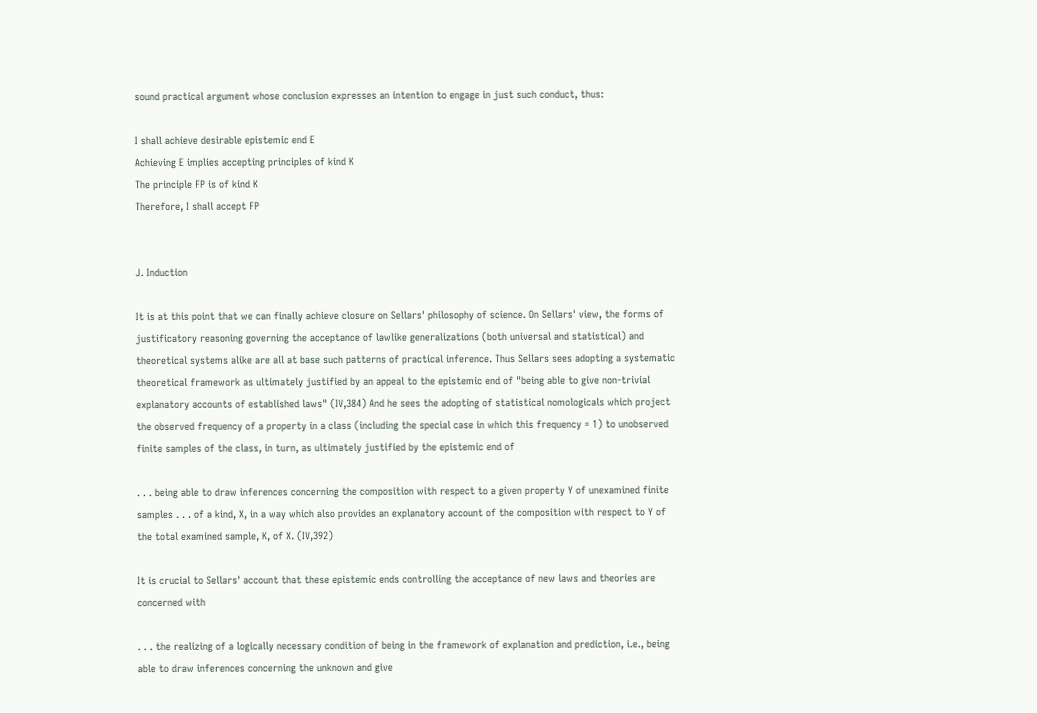sound practical argument whose conclusion expresses an intention to engage in just such conduct, thus:

I shall achieve desirable epistemic end E
Achieving E implies accepting principles of kind K
The principle FP is of kind K
Therefore, I shall accept FP


J. Induction

It is at this point that we can finally achieve closure on Sellars' philosophy of science. On Sellars' view, the forms of justificatory reasoning governing the acceptance of lawlike generalizations (both universal and statistical) and theoretical systems alike are all at base such patterns of practical inference. Thus Sellars sees adopting a systematic theoretical framework as ultimately justified by an appeal to the epistemic end of "being able to give non-trivial explanatory accounts of established laws" (IV,384) And he sees the adopting of statistical nomologicals which project the observed frequency of a property in a class (including the special case in which this frequency = 1) to unobserved finite samples of the class, in turn, as ultimately justified by the epistemic end of

. . . being able to draw inferences concerning the composition with respect to a given property Y of unexamined finite samples . . . of a kind, X, in a way which also provides an explanatory account of the composition with respect to Y of the total examined sample, K, of X. (IV,392)

It is crucial to Sellars' account that these epistemic ends controlling the acceptance of new laws and theories are concerned with

. . . the realizing of a logically necessary condition of being in the framework of explanation and prediction, i.e., being able to draw inferences concerning the unknown and give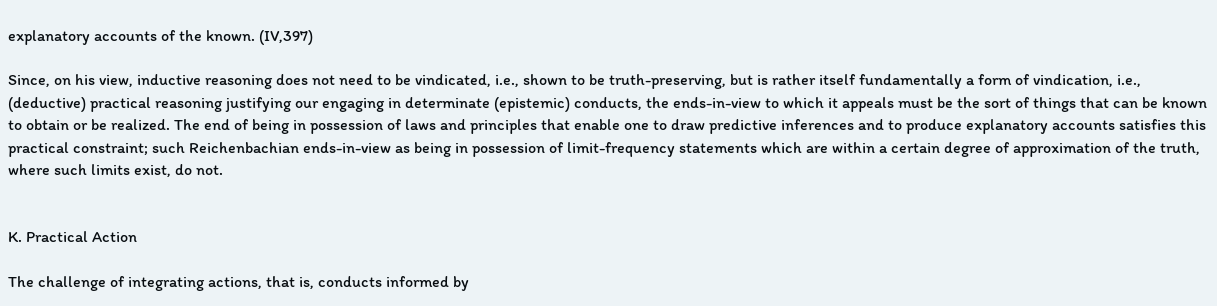explanatory accounts of the known. (IV,397)

Since, on his view, inductive reasoning does not need to be vindicated, i.e., shown to be truth-preserving, but is rather itself fundamentally a form of vindication, i.e., (deductive) practical reasoning justifying our engaging in determinate (epistemic) conducts, the ends-in-view to which it appeals must be the sort of things that can be known to obtain or be realized. The end of being in possession of laws and principles that enable one to draw predictive inferences and to produce explanatory accounts satisfies this practical constraint; such Reichenbachian ends-in-view as being in possession of limit-frequency statements which are within a certain degree of approximation of the truth, where such limits exist, do not.


K. Practical Action

The challenge of integrating actions, that is, conducts informed by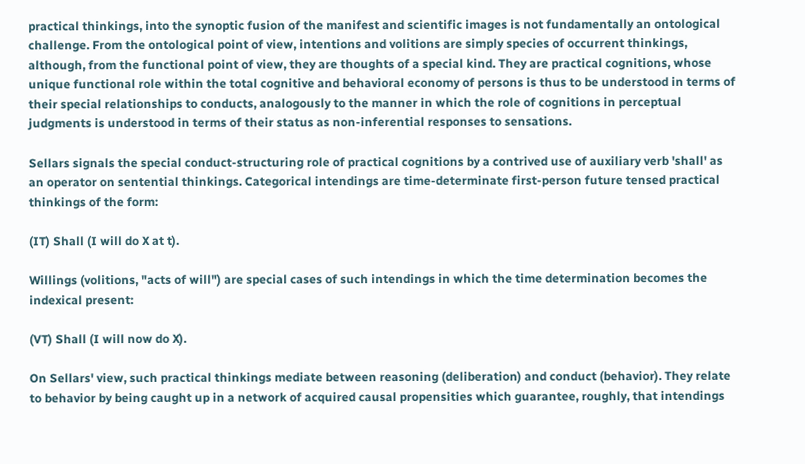practical thinkings, into the synoptic fusion of the manifest and scientific images is not fundamentally an ontological challenge. From the ontological point of view, intentions and volitions are simply species of occurrent thinkings, although, from the functional point of view, they are thoughts of a special kind. They are practical cognitions, whose unique functional role within the total cognitive and behavioral economy of persons is thus to be understood in terms of their special relationships to conducts, analogously to the manner in which the role of cognitions in perceptual judgments is understood in terms of their status as non-inferential responses to sensations.

Sellars signals the special conduct-structuring role of practical cognitions by a contrived use of auxiliary verb 'shall' as an operator on sentential thinkings. Categorical intendings are time-determinate first-person future tensed practical thinkings of the form:

(IT) Shall (I will do X at t).

Willings (volitions, "acts of will") are special cases of such intendings in which the time determination becomes the indexical present:

(VT) Shall (I will now do X).

On Sellars' view, such practical thinkings mediate between reasoning (deliberation) and conduct (behavior). They relate to behavior by being caught up in a network of acquired causal propensities which guarantee, roughly, that intendings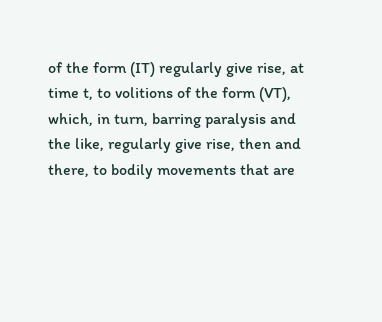of the form (IT) regularly give rise, at time t, to volitions of the form (VT), which, in turn, barring paralysis and the like, regularly give rise, then and there, to bodily movements that are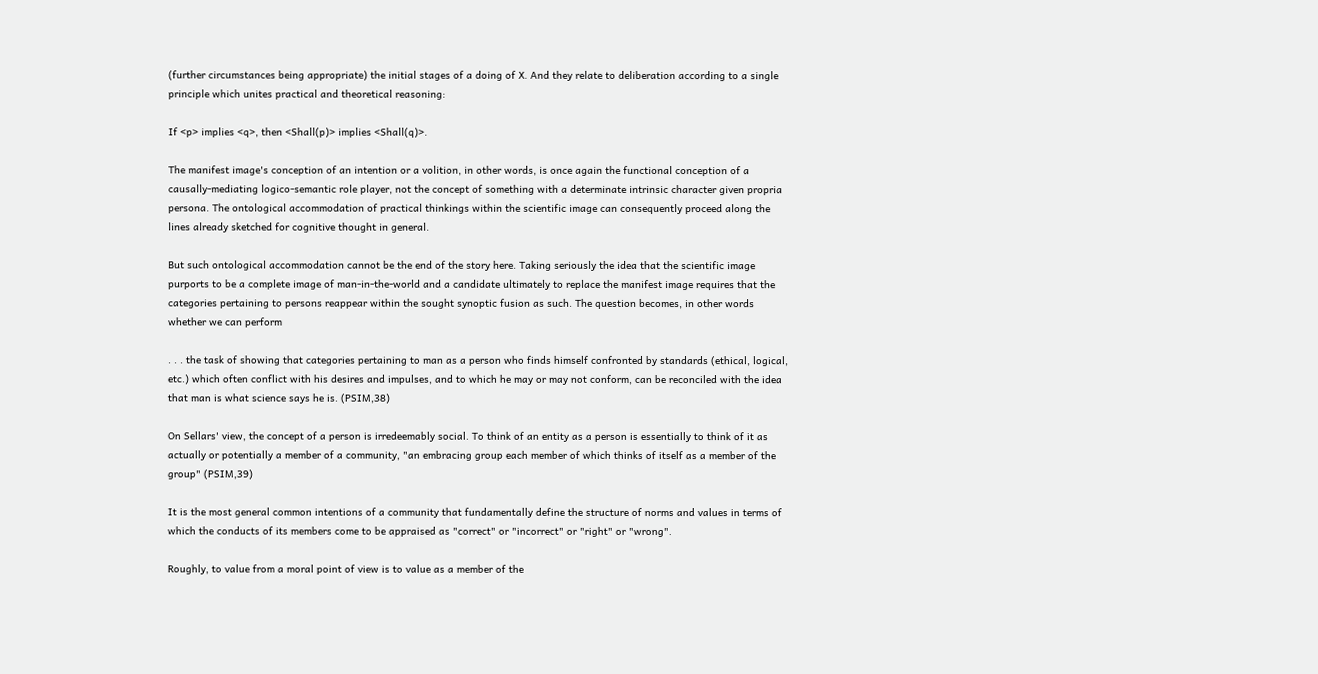(further circumstances being appropriate) the initial stages of a doing of X. And they relate to deliberation according to a single principle which unites practical and theoretical reasoning:

If <p> implies <q>, then <Shall(p)> implies <Shall(q)>.

The manifest image's conception of an intention or a volition, in other words, is once again the functional conception of a causally-mediating logico-semantic role player, not the concept of something with a determinate intrinsic character given propria persona. The ontological accommodation of practical thinkings within the scientific image can consequently proceed along the lines already sketched for cognitive thought in general.

But such ontological accommodation cannot be the end of the story here. Taking seriously the idea that the scientific image purports to be a complete image of man-in-the-world and a candidate ultimately to replace the manifest image requires that the categories pertaining to persons reappear within the sought synoptic fusion as such. The question becomes, in other words whether we can perform

. . . the task of showing that categories pertaining to man as a person who finds himself confronted by standards (ethical, logical, etc.) which often conflict with his desires and impulses, and to which he may or may not conform, can be reconciled with the idea that man is what science says he is. (PSIM,38)

On Sellars' view, the concept of a person is irredeemably social. To think of an entity as a person is essentially to think of it as actually or potentially a member of a community, "an embracing group each member of which thinks of itself as a member of the group" (PSIM,39)

It is the most general common intentions of a community that fundamentally define the structure of norms and values in terms of which the conducts of its members come to be appraised as "correct" or "incorrect" or "right" or "wrong".

Roughly, to value from a moral point of view is to value as a member of the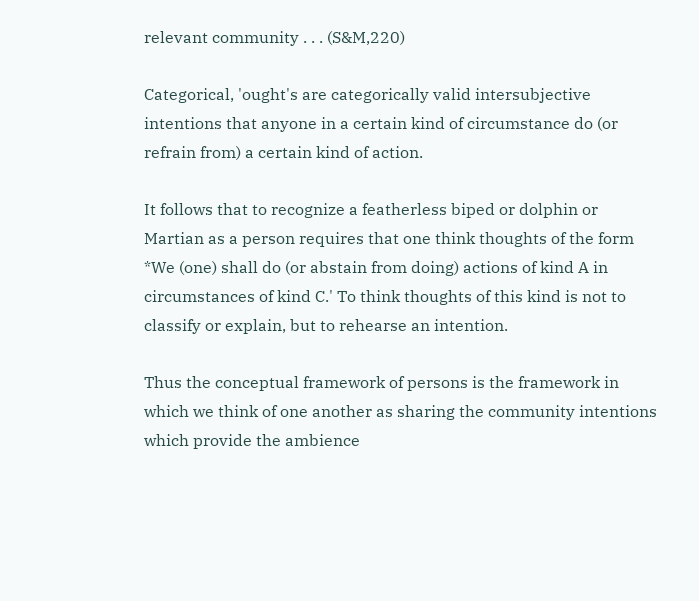relevant community . . . (S&M,220)

Categorical, 'ought's are categorically valid intersubjective intentions that anyone in a certain kind of circumstance do (or refrain from) a certain kind of action.

It follows that to recognize a featherless biped or dolphin or Martian as a person requires that one think thoughts of the form *We (one) shall do (or abstain from doing) actions of kind A in circumstances of kind C.' To think thoughts of this kind is not to classify or explain, but to rehearse an intention.

Thus the conceptual framework of persons is the framework in which we think of one another as sharing the community intentions which provide the ambience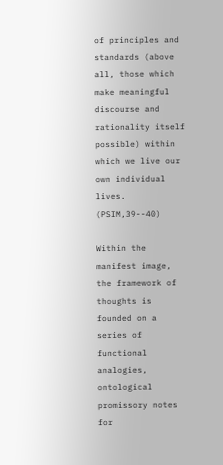of principles and standards (above all, those which make meaningful discourse and rationality itself possible) within which we live our own individual lives. (PSIM,39--40)

Within the manifest image, the framework of thoughts is founded on a series of functional analogies, ontological promissory notes for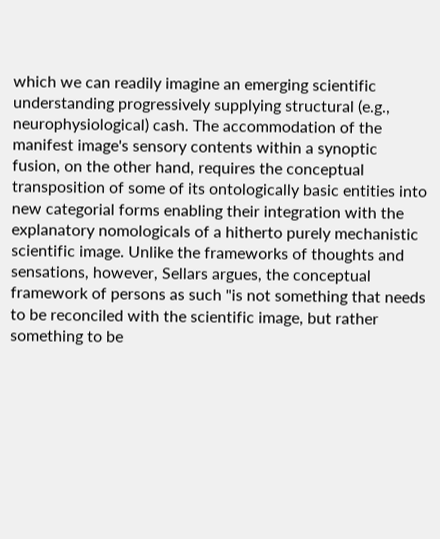which we can readily imagine an emerging scientific understanding progressively supplying structural (e.g., neurophysiological) cash. The accommodation of the manifest image's sensory contents within a synoptic fusion, on the other hand, requires the conceptual transposition of some of its ontologically basic entities into new categorial forms enabling their integration with the explanatory nomologicals of a hitherto purely mechanistic scientific image. Unlike the frameworks of thoughts and sensations, however, Sellars argues, the conceptual framework of persons as such "is not something that needs to be reconciled with the scientific image, but rather something to be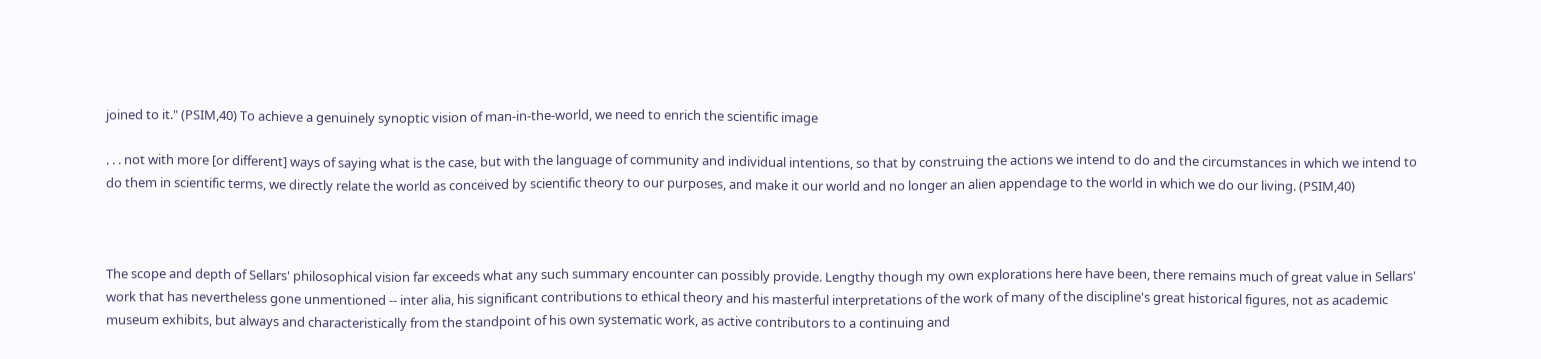joined to it." (PSIM,40) To achieve a genuinely synoptic vision of man-in-the-world, we need to enrich the scientific image

. . . not with more [or different] ways of saying what is the case, but with the language of community and individual intentions, so that by construing the actions we intend to do and the circumstances in which we intend to do them in scientific terms, we directly relate the world as conceived by scientific theory to our purposes, and make it our world and no longer an alien appendage to the world in which we do our living. (PSIM,40)



The scope and depth of Sellars' philosophical vision far exceeds what any such summary encounter can possibly provide. Lengthy though my own explorations here have been, there remains much of great value in Sellars' work that has nevertheless gone unmentioned -- inter alia, his significant contributions to ethical theory and his masterful interpretations of the work of many of the discipline's great historical figures, not as academic museum exhibits, but always and characteristically from the standpoint of his own systematic work, as active contributors to a continuing and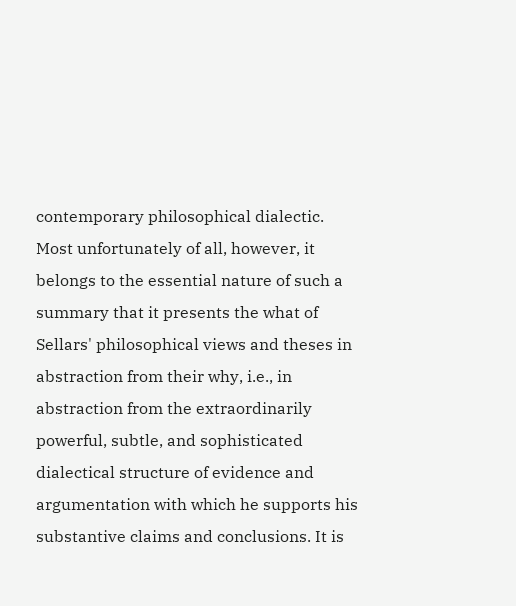contemporary philosophical dialectic. Most unfortunately of all, however, it belongs to the essential nature of such a summary that it presents the what of Sellars' philosophical views and theses in abstraction from their why, i.e., in abstraction from the extraordinarily powerful, subtle, and sophisticated dialectical structure of evidence and argumentation with which he supports his substantive claims and conclusions. It is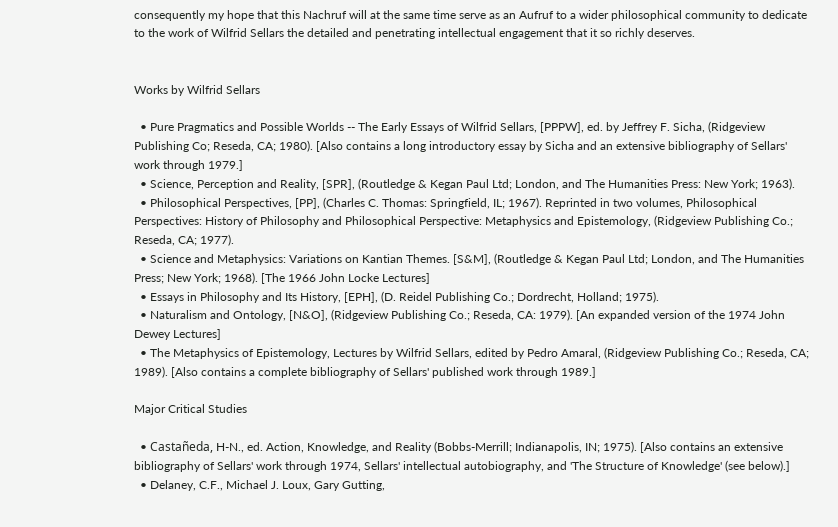consequently my hope that this Nachruf will at the same time serve as an Aufruf to a wider philosophical community to dedicate to the work of Wilfrid Sellars the detailed and penetrating intellectual engagement that it so richly deserves.


Works by Wilfrid Sellars

  • Pure Pragmatics and Possible Worlds -- The Early Essays of Wilfrid Sellars, [PPPW], ed. by Jeffrey F. Sicha, (Ridgeview Publishing Co; Reseda, CA; 1980). [Also contains a long introductory essay by Sicha and an extensive bibliography of Sellars' work through 1979.]
  • Science, Perception and Reality, [SPR], (Routledge & Kegan Paul Ltd; London, and The Humanities Press: New York; 1963).
  • Philosophical Perspectives, [PP], (Charles C. Thomas: Springfield, IL; 1967). Reprinted in two volumes, Philosophical Perspectives: History of Philosophy and Philosophical Perspective: Metaphysics and Epistemology, (Ridgeview Publishing Co.; Reseda, CA; 1977).
  • Science and Metaphysics: Variations on Kantian Themes. [S&M], (Routledge & Kegan Paul Ltd; London, and The Humanities Press; New York; 1968). [The 1966 John Locke Lectures]
  • Essays in Philosophy and Its History, [EPH], (D. Reidel Publishing Co.; Dordrecht, Holland; 1975).
  • Naturalism and Ontology, [N&O], (Ridgeview Publishing Co.; Reseda, CA: 1979). [An expanded version of the 1974 John Dewey Lectures]
  • The Metaphysics of Epistemology, Lectures by Wilfrid Sellars, edited by Pedro Amaral, (Ridgeview Publishing Co.; Reseda, CA; 1989). [Also contains a complete bibliography of Sellars' published work through 1989.]

Major Critical Studies

  • Castañeda, H-N., ed. Action, Knowledge, and Reality (Bobbs-Merrill; Indianapolis, IN; 1975). [Also contains an extensive bibliography of Sellars' work through 1974, Sellars' intellectual autobiography, and 'The Structure of Knowledge' (see below).]
  • Delaney, C.F., Michael J. Loux, Gary Gutting,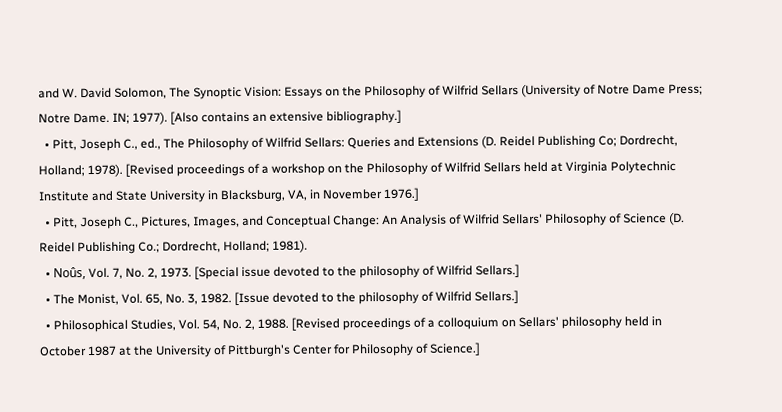and W. David Solomon, The Synoptic Vision: Essays on the Philosophy of Wilfrid Sellars (University of Notre Dame Press; Notre Dame. IN; 1977). [Also contains an extensive bibliography.]
  • Pitt, Joseph C., ed., The Philosophy of Wilfrid Sellars: Queries and Extensions (D. Reidel Publishing Co; Dordrecht, Holland; 1978). [Revised proceedings of a workshop on the Philosophy of Wilfrid Sellars held at Virginia Polytechnic Institute and State University in Blacksburg, VA, in November 1976.]
  • Pitt, Joseph C., Pictures, Images, and Conceptual Change: An Analysis of Wilfrid Sellars' Philosophy of Science (D. Reidel Publishing Co.; Dordrecht, Holland; 1981).
  • Noûs, Vol. 7, No. 2, 1973. [Special issue devoted to the philosophy of Wilfrid Sellars.]
  • The Monist, Vol. 65, No. 3, 1982. [Issue devoted to the philosophy of Wilfrid Sellars.]
  • Philosophical Studies, Vol. 54, No. 2, 1988. [Revised proceedings of a colloquium on Sellars' philosophy held in October 1987 at the University of Pittburgh's Center for Philosophy of Science.]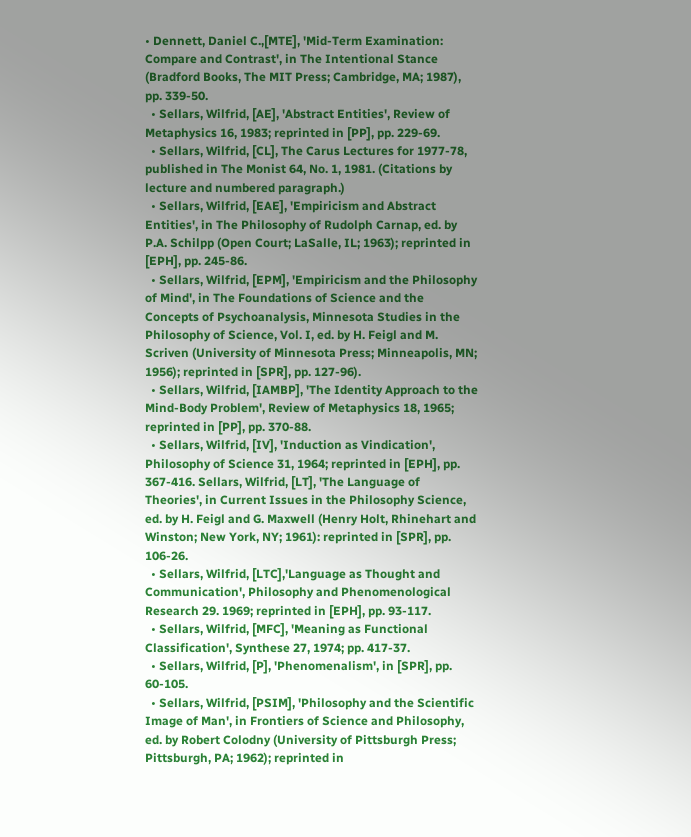• Dennett, Daniel C.,[MTE], 'Mid-Term Examination: Compare and Contrast', in The Intentional Stance (Bradford Books, The MIT Press; Cambridge, MA; 1987), pp. 339-50.
  • Sellars, Wilfrid, [AE], 'Abstract Entities', Review of Metaphysics 16, 1983; reprinted in [PP], pp. 229-69.
  • Sellars, Wilfrid, [CL], The Carus Lectures for 1977-78, published in The Monist 64, No. 1, 1981. (Citations by lecture and numbered paragraph.)
  • Sellars, Wilfrid, [EAE], 'Empiricism and Abstract Entities', in The Philosophy of Rudolph Carnap, ed. by P.A. Schilpp (Open Court; LaSalle, IL; 1963); reprinted in [EPH], pp. 245-86.
  • Sellars, Wilfrid, [EPM], 'Empiricism and the Philosophy of Mind', in The Foundations of Science and the Concepts of Psychoanalysis, Minnesota Studies in the Philosophy of Science, Vol. I, ed. by H. Feigl and M. Scriven (University of Minnesota Press; Minneapolis, MN; 1956); reprinted in [SPR], pp. 127-96).
  • Sellars, Wilfrid, [IAMBP], 'The Identity Approach to the Mind-Body Problem', Review of Metaphysics 18, 1965; reprinted in [PP], pp. 370-88.
  • Sellars, Wilfrid, [IV], 'Induction as Vindication', Philosophy of Science 31, 1964; reprinted in [EPH], pp. 367-416. Sellars, Wilfrid, [LT], 'The Language of Theories', in Current Issues in the Philosophy Science, ed. by H. Feigl and G. Maxwell (Henry Holt, Rhinehart and Winston; New York, NY; 1961): reprinted in [SPR], pp. 106-26.
  • Sellars, Wilfrid, [LTC],'Language as Thought and Communication', Philosophy and Phenomenological Research 29. 1969; reprinted in [EPH], pp. 93-117.
  • Sellars, Wilfrid, [MFC], 'Meaning as Functional Classification', Synthese 27, 1974; pp. 417-37.
  • Sellars, Wilfrid, [P], 'Phenomenalism', in [SPR], pp. 60-105.
  • Sellars, Wilfrid, [PSIM], 'Philosophy and the Scientific Image of Man', in Frontiers of Science and Philosophy, ed. by Robert Colodny (University of Pittsburgh Press; Pittsburgh, PA; 1962); reprinted in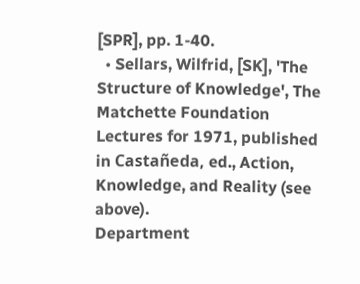[SPR], pp. 1-40.
  • Sellars, Wilfrid, [SK], 'The Structure of Knowledge', The Matchette Foundation Lectures for 1971, published in Castañeda, ed., Action, Knowledge, and Reality (see above).
Department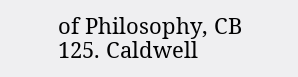of Philosophy, CB 125. Caldwell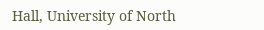Hall, University of North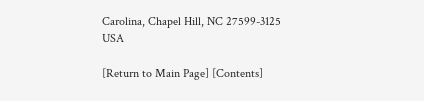Carolina, Chapel Hill, NC 27599-3125 USA

[Return to Main Page] [Contents]